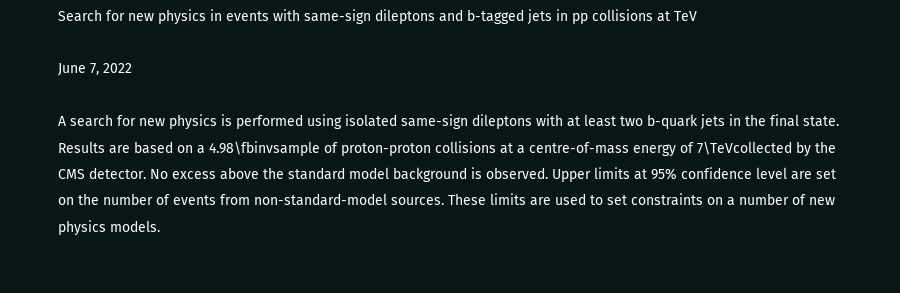Search for new physics in events with same-sign dileptons and b-tagged jets in pp collisions at TeV

June 7, 2022

A search for new physics is performed using isolated same-sign dileptons with at least two b-quark jets in the final state. Results are based on a 4.98\fbinvsample of proton-proton collisions at a centre-of-mass energy of 7\TeVcollected by the CMS detector. No excess above the standard model background is observed. Upper limits at 95% confidence level are set on the number of events from non-standard-model sources. These limits are used to set constraints on a number of new physics models.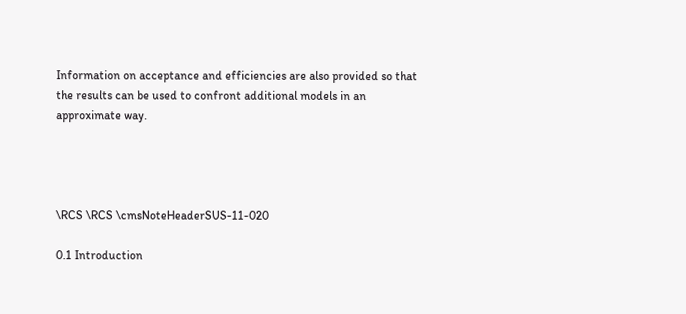Information on acceptance and efficiencies are also provided so that the results can be used to confront additional models in an approximate way.




\RCS \RCS \cmsNoteHeaderSUS-11-020

0.1 Introduction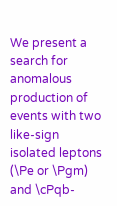We present a search for anomalous production of events with two like-sign isolated leptons (\Pe or \Pgm) and \cPqb-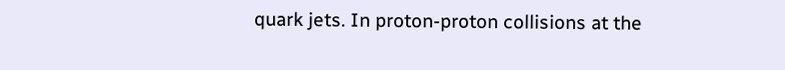quark jets. In proton-proton collisions at the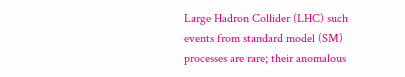Large Hadron Collider (LHC) such events from standard model (SM) processes are rare; their anomalous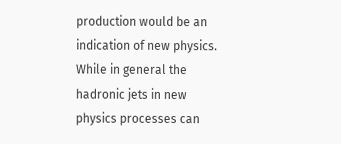production would be an indication of new physics. While in general the hadronic jets in new physics processes can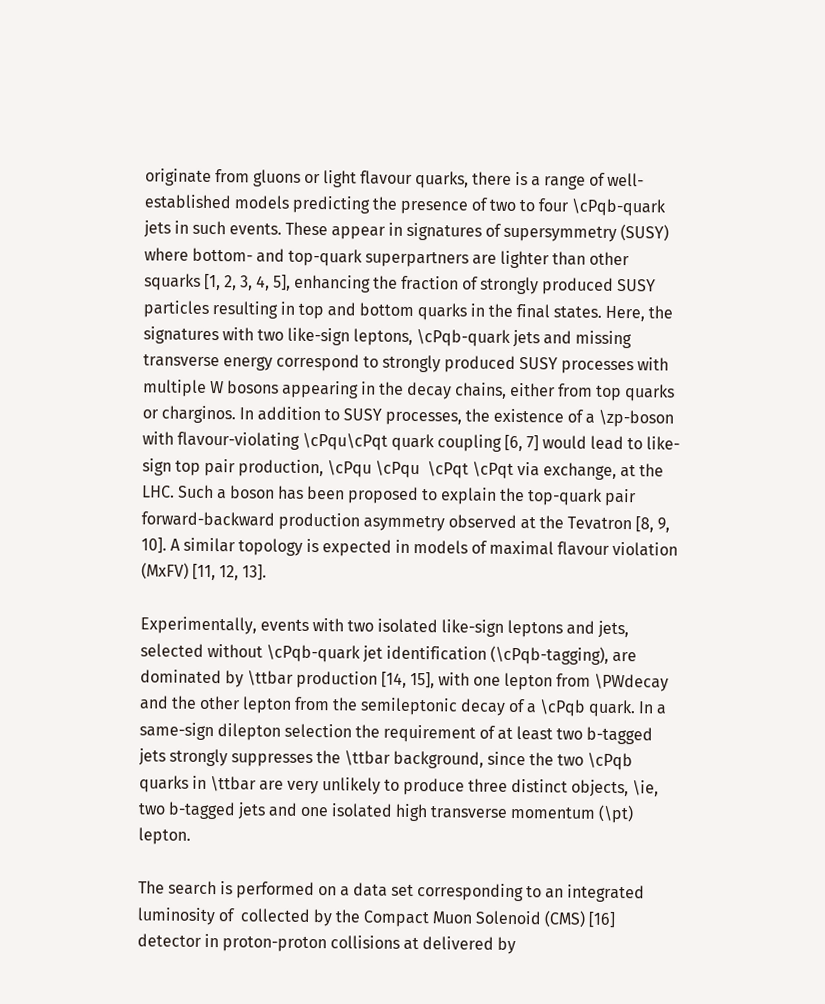originate from gluons or light flavour quarks, there is a range of well-established models predicting the presence of two to four \cPqb-quark jets in such events. These appear in signatures of supersymmetry (SUSY) where bottom- and top-quark superpartners are lighter than other squarks [1, 2, 3, 4, 5], enhancing the fraction of strongly produced SUSY particles resulting in top and bottom quarks in the final states. Here, the signatures with two like-sign leptons, \cPqb-quark jets and missing transverse energy correspond to strongly produced SUSY processes with multiple W bosons appearing in the decay chains, either from top quarks or charginos. In addition to SUSY processes, the existence of a \zp-boson with flavour-violating \cPqu\cPqt quark coupling [6, 7] would lead to like-sign top pair production, \cPqu \cPqu  \cPqt \cPqt via exchange, at the LHC. Such a boson has been proposed to explain the top-quark pair forward-backward production asymmetry observed at the Tevatron [8, 9, 10]. A similar topology is expected in models of maximal flavour violation (MxFV) [11, 12, 13].

Experimentally, events with two isolated like-sign leptons and jets, selected without \cPqb-quark jet identification (\cPqb-tagging), are dominated by \ttbar production [14, 15], with one lepton from \PWdecay and the other lepton from the semileptonic decay of a \cPqb quark. In a same-sign dilepton selection the requirement of at least two b-tagged jets strongly suppresses the \ttbar background, since the two \cPqb quarks in \ttbar are very unlikely to produce three distinct objects, \ie, two b-tagged jets and one isolated high transverse momentum (\pt) lepton.

The search is performed on a data set corresponding to an integrated luminosity of  collected by the Compact Muon Solenoid (CMS) [16] detector in proton-proton collisions at delivered by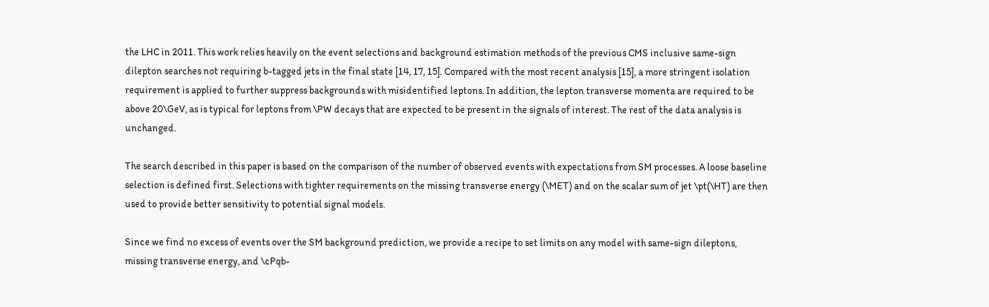the LHC in 2011. This work relies heavily on the event selections and background estimation methods of the previous CMS inclusive same-sign dilepton searches not requiring b-tagged jets in the final state [14, 17, 15]. Compared with the most recent analysis [15], a more stringent isolation requirement is applied to further suppress backgrounds with misidentified leptons. In addition, the lepton transverse momenta are required to be above 20\GeV, as is typical for leptons from \PW decays that are expected to be present in the signals of interest. The rest of the data analysis is unchanged.

The search described in this paper is based on the comparison of the number of observed events with expectations from SM processes. A loose baseline selection is defined first. Selections with tighter requirements on the missing transverse energy (\MET) and on the scalar sum of jet \pt(\HT) are then used to provide better sensitivity to potential signal models.

Since we find no excess of events over the SM background prediction, we provide a recipe to set limits on any model with same-sign dileptons, missing transverse energy, and \cPqb-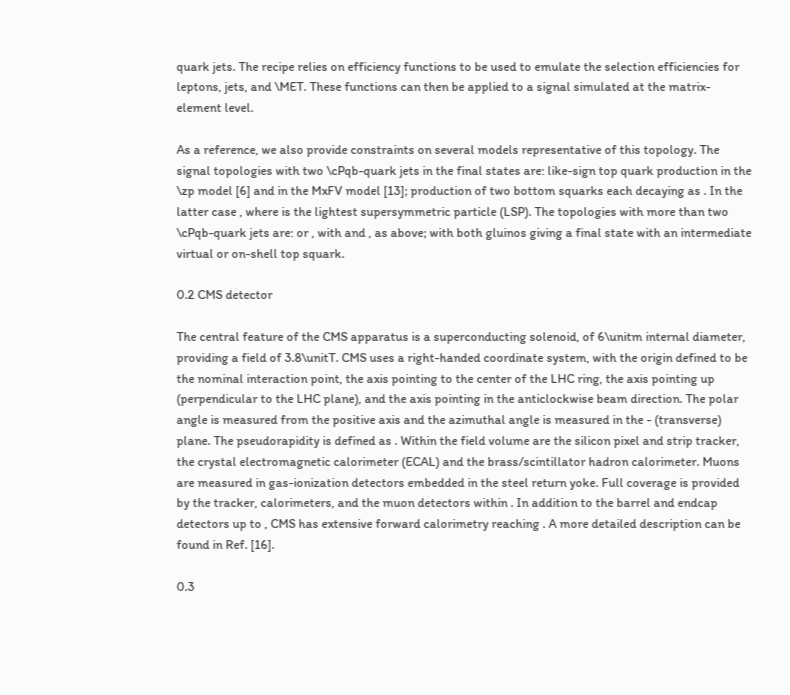quark jets. The recipe relies on efficiency functions to be used to emulate the selection efficiencies for leptons, jets, and \MET. These functions can then be applied to a signal simulated at the matrix-element level.

As a reference, we also provide constraints on several models representative of this topology. The signal topologies with two \cPqb-quark jets in the final states are: like-sign top quark production in the \zp model [6] and in the MxFV model [13]; production of two bottom squarks each decaying as . In the latter case , where is the lightest supersymmetric particle (LSP). The topologies with more than two \cPqb-quark jets are: or , with and , as above; with both gluinos giving a final state with an intermediate virtual or on-shell top squark.

0.2 CMS detector

The central feature of the CMS apparatus is a superconducting solenoid, of 6\unitm internal diameter, providing a field of 3.8\unitT. CMS uses a right-handed coordinate system, with the origin defined to be the nominal interaction point, the axis pointing to the center of the LHC ring, the axis pointing up (perpendicular to the LHC plane), and the axis pointing in the anticlockwise beam direction. The polar angle is measured from the positive axis and the azimuthal angle is measured in the - (transverse) plane. The pseudorapidity is defined as . Within the field volume are the silicon pixel and strip tracker, the crystal electromagnetic calorimeter (ECAL) and the brass/scintillator hadron calorimeter. Muons are measured in gas-ionization detectors embedded in the steel return yoke. Full coverage is provided by the tracker, calorimeters, and the muon detectors within . In addition to the barrel and endcap detectors up to , CMS has extensive forward calorimetry reaching . A more detailed description can be found in Ref. [16].

0.3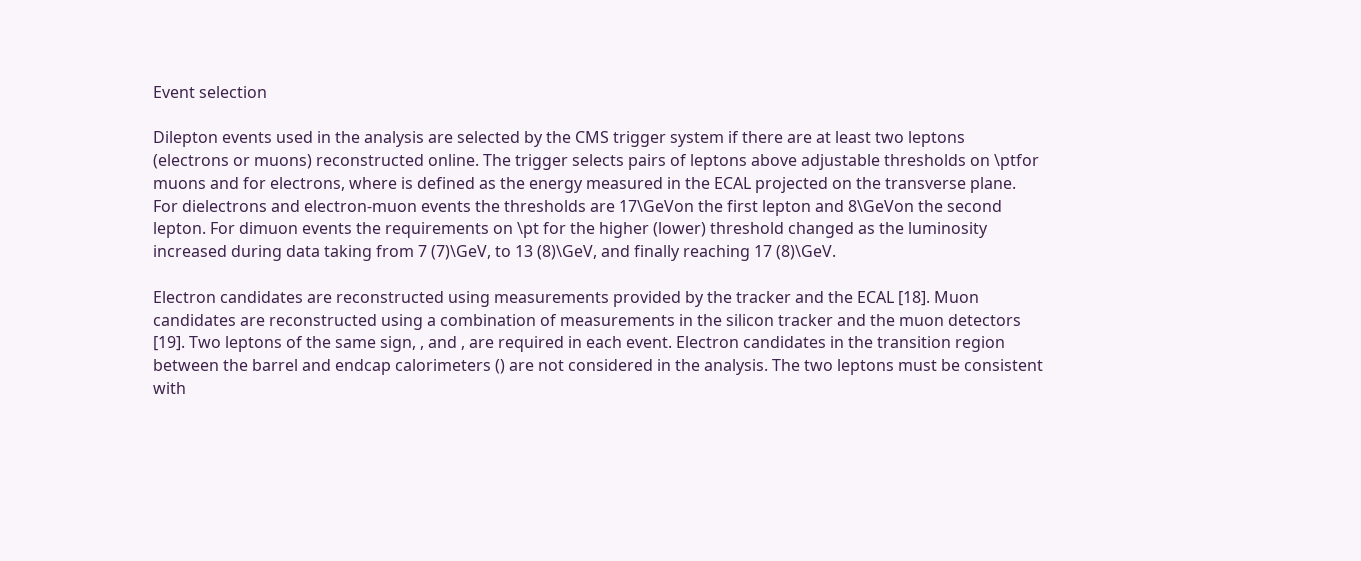Event selection

Dilepton events used in the analysis are selected by the CMS trigger system if there are at least two leptons (electrons or muons) reconstructed online. The trigger selects pairs of leptons above adjustable thresholds on \ptfor muons and for electrons, where is defined as the energy measured in the ECAL projected on the transverse plane. For dielectrons and electron-muon events the thresholds are 17\GeVon the first lepton and 8\GeVon the second lepton. For dimuon events the requirements on \pt for the higher (lower) threshold changed as the luminosity increased during data taking from 7 (7)\GeV, to 13 (8)\GeV, and finally reaching 17 (8)\GeV.

Electron candidates are reconstructed using measurements provided by the tracker and the ECAL [18]. Muon candidates are reconstructed using a combination of measurements in the silicon tracker and the muon detectors [19]. Two leptons of the same sign, , and , are required in each event. Electron candidates in the transition region between the barrel and endcap calorimeters () are not considered in the analysis. The two leptons must be consistent with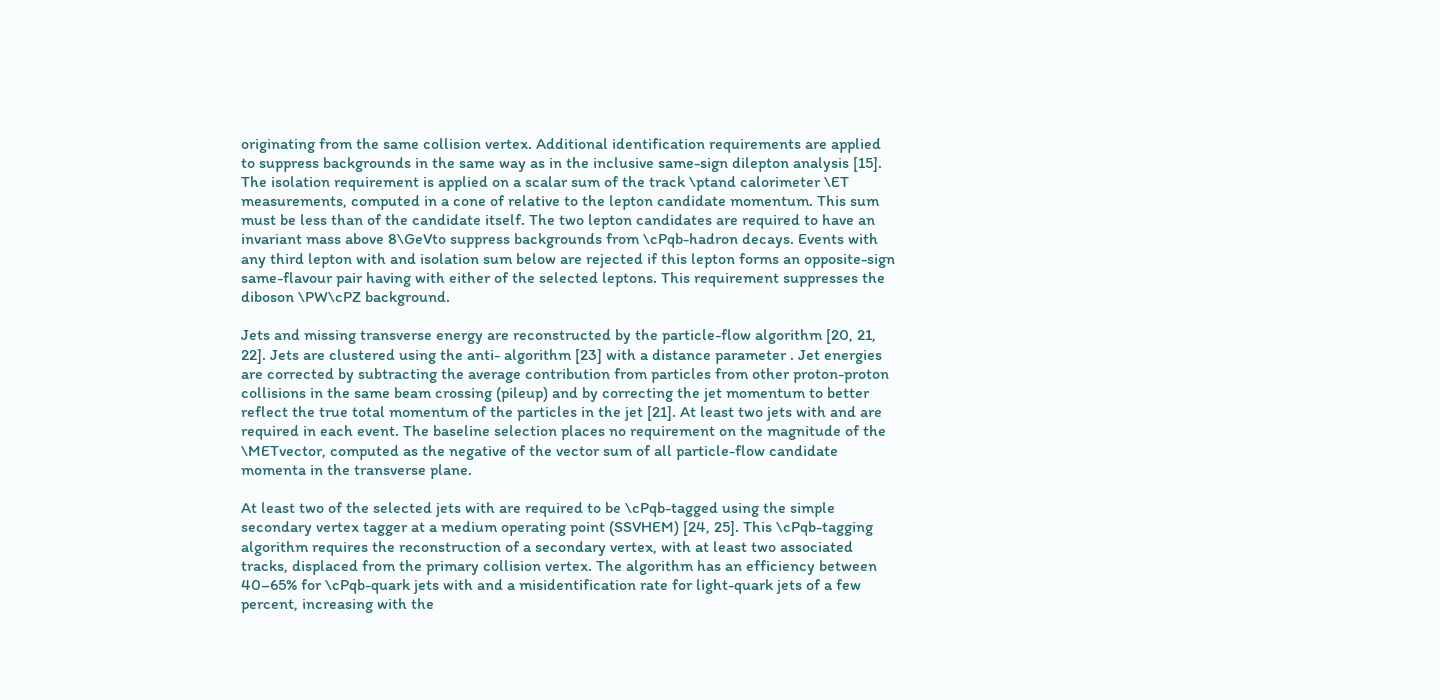originating from the same collision vertex. Additional identification requirements are applied to suppress backgrounds in the same way as in the inclusive same-sign dilepton analysis [15]. The isolation requirement is applied on a scalar sum of the track \ptand calorimeter \ET measurements, computed in a cone of relative to the lepton candidate momentum. This sum must be less than of the candidate itself. The two lepton candidates are required to have an invariant mass above 8\GeVto suppress backgrounds from \cPqb-hadron decays. Events with any third lepton with and isolation sum below are rejected if this lepton forms an opposite-sign same-flavour pair having with either of the selected leptons. This requirement suppresses the diboson \PW\cPZ background.

Jets and missing transverse energy are reconstructed by the particle-flow algorithm [20, 21, 22]. Jets are clustered using the anti- algorithm [23] with a distance parameter . Jet energies are corrected by subtracting the average contribution from particles from other proton-proton collisions in the same beam crossing (pileup) and by correcting the jet momentum to better reflect the true total momentum of the particles in the jet [21]. At least two jets with and are required in each event. The baseline selection places no requirement on the magnitude of the \METvector, computed as the negative of the vector sum of all particle-flow candidate momenta in the transverse plane.

At least two of the selected jets with are required to be \cPqb-tagged using the simple secondary vertex tagger at a medium operating point (SSVHEM) [24, 25]. This \cPqb-tagging algorithm requires the reconstruction of a secondary vertex, with at least two associated tracks, displaced from the primary collision vertex. The algorithm has an efficiency between 40–65% for \cPqb-quark jets with and a misidentification rate for light-quark jets of a few percent, increasing with the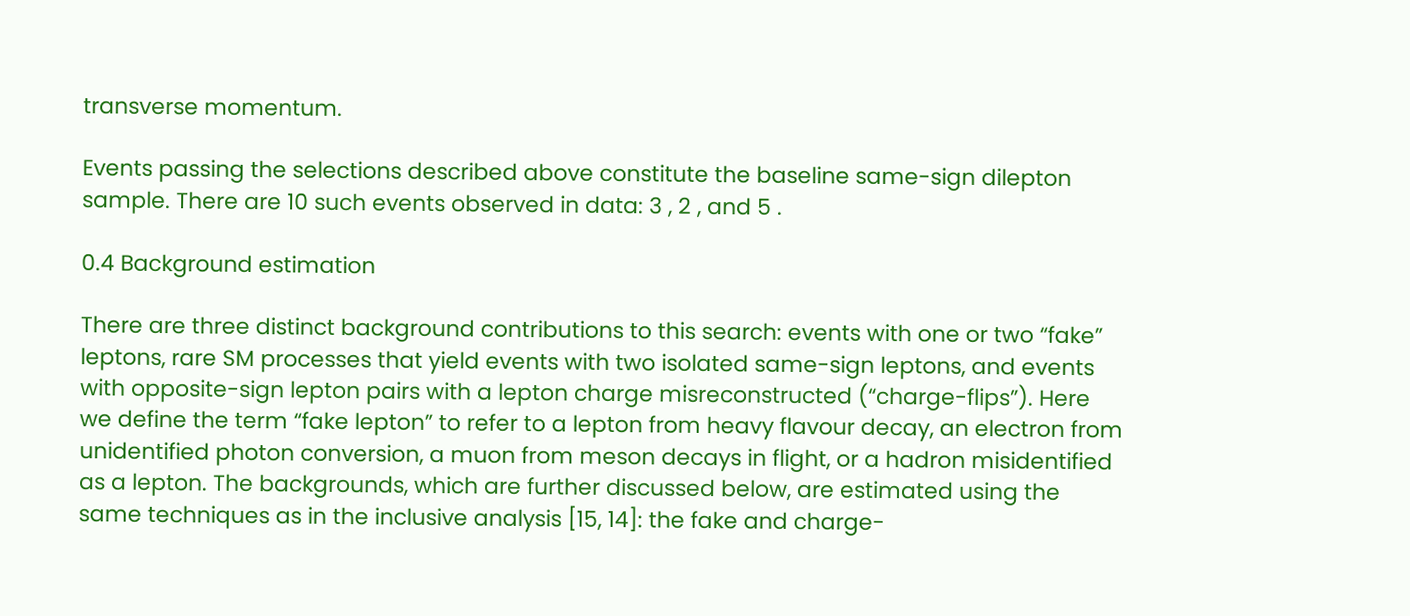transverse momentum.

Events passing the selections described above constitute the baseline same-sign dilepton sample. There are 10 such events observed in data: 3 , 2 , and 5 .

0.4 Background estimation

There are three distinct background contributions to this search: events with one or two “fake” leptons, rare SM processes that yield events with two isolated same-sign leptons, and events with opposite-sign lepton pairs with a lepton charge misreconstructed (“charge-flips”). Here we define the term “fake lepton” to refer to a lepton from heavy flavour decay, an electron from unidentified photon conversion, a muon from meson decays in flight, or a hadron misidentified as a lepton. The backgrounds, which are further discussed below, are estimated using the same techniques as in the inclusive analysis [15, 14]: the fake and charge-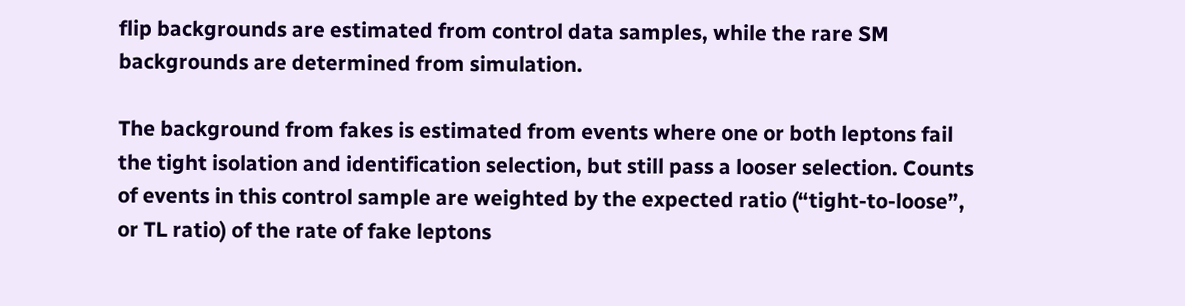flip backgrounds are estimated from control data samples, while the rare SM backgrounds are determined from simulation.

The background from fakes is estimated from events where one or both leptons fail the tight isolation and identification selection, but still pass a looser selection. Counts of events in this control sample are weighted by the expected ratio (“tight-to-loose”, or TL ratio) of the rate of fake leptons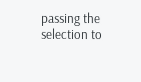passing the selection to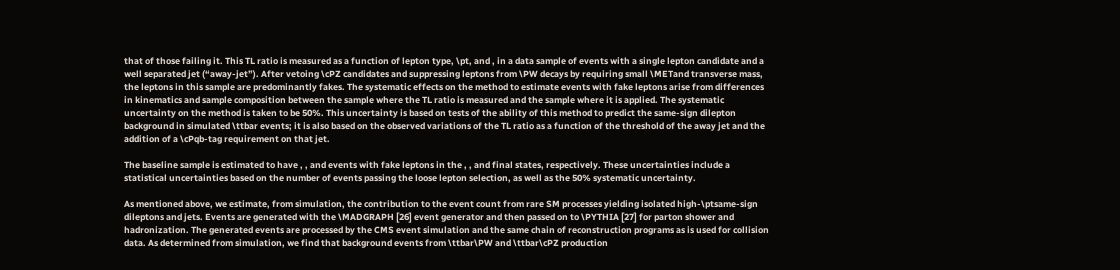that of those failing it. This TL ratio is measured as a function of lepton type, \pt, and , in a data sample of events with a single lepton candidate and a well separated jet (“away-jet”). After vetoing \cPZ candidates and suppressing leptons from \PW decays by requiring small \METand transverse mass, the leptons in this sample are predominantly fakes. The systematic effects on the method to estimate events with fake leptons arise from differences in kinematics and sample composition between the sample where the TL ratio is measured and the sample where it is applied. The systematic uncertainty on the method is taken to be 50%. This uncertainty is based on tests of the ability of this method to predict the same-sign dilepton background in simulated \ttbar events; it is also based on the observed variations of the TL ratio as a function of the threshold of the away jet and the addition of a \cPqb-tag requirement on that jet.

The baseline sample is estimated to have , , and events with fake leptons in the , , and final states, respectively. These uncertainties include a statistical uncertainties based on the number of events passing the loose lepton selection, as well as the 50% systematic uncertainty.

As mentioned above, we estimate, from simulation, the contribution to the event count from rare SM processes yielding isolated high-\ptsame-sign dileptons and jets. Events are generated with the \MADGRAPH [26] event generator and then passed on to \PYTHIA [27] for parton shower and hadronization. The generated events are processed by the CMS event simulation and the same chain of reconstruction programs as is used for collision data. As determined from simulation, we find that background events from \ttbar\PW and \ttbar\cPZ production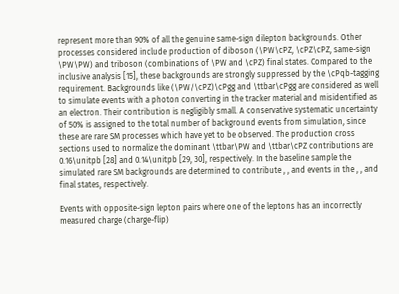represent more than 90% of all the genuine same-sign dilepton backgrounds. Other processes considered include production of diboson (\PW\cPZ, \cPZ\cPZ, same-sign \PW\PW) and triboson (combinations of \PW and \cPZ) final states. Compared to the inclusive analysis [15], these backgrounds are strongly suppressed by the \cPqb-tagging requirement. Backgrounds like (\PW/\cPZ)\cPgg and \ttbar\cPgg are considered as well to simulate events with a photon converting in the tracker material and misidentified as an electron. Their contribution is negligibly small. A conservative systematic uncertainty of 50% is assigned to the total number of background events from simulation, since these are rare SM processes which have yet to be observed. The production cross sections used to normalize the dominant \ttbar\PW and \ttbar\cPZ contributions are 0.16\unitpb [28] and 0.14\unitpb [29, 30], respectively. In the baseline sample the simulated rare SM backgrounds are determined to contribute , , and events in the , , and final states, respectively.

Events with opposite-sign lepton pairs where one of the leptons has an incorrectly measured charge (charge-flip)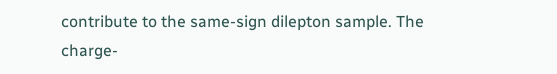contribute to the same-sign dilepton sample. The charge-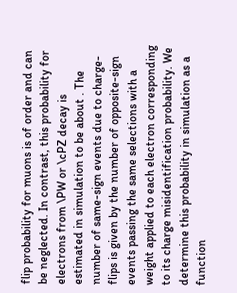flip probability for muons is of order and can be neglected. In contrast, this probability for electrons from \PW or \cPZ decay is estimated in simulation to be about . The number of same-sign events due to charge-flips is given by the number of opposite-sign events passing the same selections with a weight applied to each electron corresponding to its charge misidentification probability. We determine this probability in simulation as a function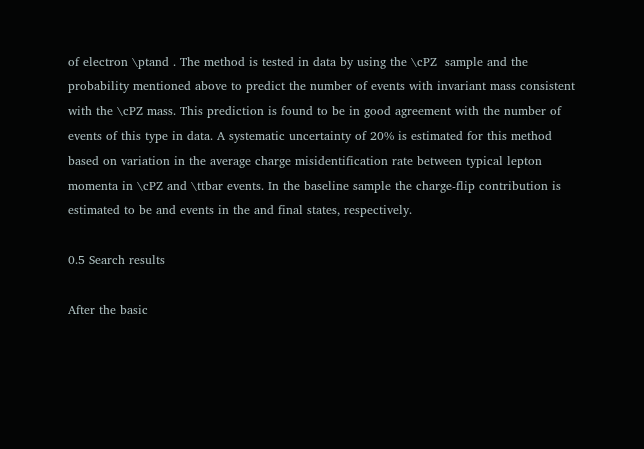of electron \ptand . The method is tested in data by using the \cPZ  sample and the probability mentioned above to predict the number of events with invariant mass consistent with the \cPZ mass. This prediction is found to be in good agreement with the number of events of this type in data. A systematic uncertainty of 20% is estimated for this method based on variation in the average charge misidentification rate between typical lepton momenta in \cPZ and \ttbar events. In the baseline sample the charge-flip contribution is estimated to be and events in the and final states, respectively.

0.5 Search results

After the basic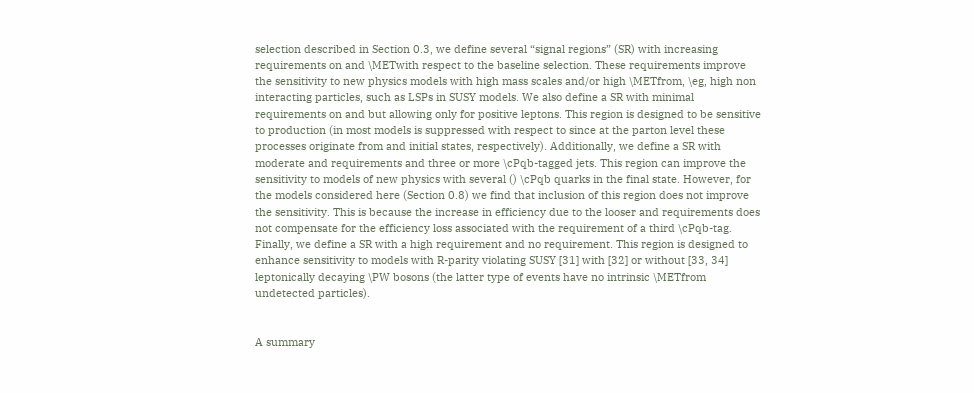selection described in Section 0.3, we define several “signal regions” (SR) with increasing requirements on and \METwith respect to the baseline selection. These requirements improve the sensitivity to new physics models with high mass scales and/or high \METfrom, \eg, high non interacting particles, such as LSPs in SUSY models. We also define a SR with minimal requirements on and but allowing only for positive leptons. This region is designed to be sensitive to production (in most models is suppressed with respect to since at the parton level these processes originate from and initial states, respectively). Additionally, we define a SR with moderate and requirements and three or more \cPqb-tagged jets. This region can improve the sensitivity to models of new physics with several () \cPqb quarks in the final state. However, for the models considered here (Section 0.8) we find that inclusion of this region does not improve the sensitivity. This is because the increase in efficiency due to the looser and requirements does not compensate for the efficiency loss associated with the requirement of a third \cPqb-tag. Finally, we define a SR with a high requirement and no requirement. This region is designed to enhance sensitivity to models with R-parity violating SUSY [31] with [32] or without [33, 34] leptonically decaying \PW bosons (the latter type of events have no intrinsic \METfrom undetected particles).


A summary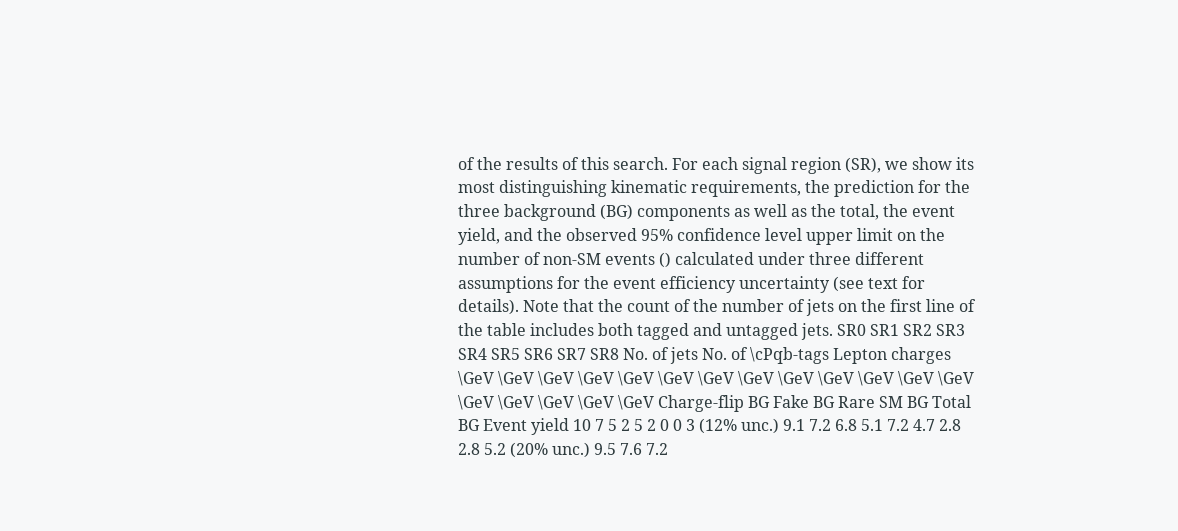of the results of this search. For each signal region (SR), we show its most distinguishing kinematic requirements, the prediction for the three background (BG) components as well as the total, the event yield, and the observed 95% confidence level upper limit on the number of non-SM events () calculated under three different assumptions for the event efficiency uncertainty (see text for details). Note that the count of the number of jets on the first line of the table includes both tagged and untagged jets. SR0 SR1 SR2 SR3 SR4 SR5 SR6 SR7 SR8 No. of jets No. of \cPqb-tags Lepton charges \GeV \GeV \GeV \GeV \GeV \GeV \GeV \GeV \GeV \GeV \GeV \GeV \GeV \GeV \GeV \GeV \GeV \GeV Charge-flip BG Fake BG Rare SM BG Total BG Event yield 10 7 5 2 5 2 0 0 3 (12% unc.) 9.1 7.2 6.8 5.1 7.2 4.7 2.8 2.8 5.2 (20% unc.) 9.5 7.6 7.2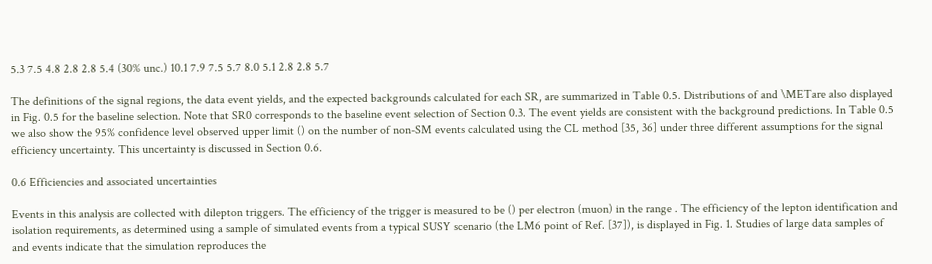5.3 7.5 4.8 2.8 2.8 5.4 (30% unc.) 10.1 7.9 7.5 5.7 8.0 5.1 2.8 2.8 5.7

The definitions of the signal regions, the data event yields, and the expected backgrounds calculated for each SR, are summarized in Table 0.5. Distributions of and \METare also displayed in Fig. 0.5 for the baseline selection. Note that SR0 corresponds to the baseline event selection of Section 0.3. The event yields are consistent with the background predictions. In Table 0.5 we also show the 95% confidence level observed upper limit () on the number of non-SM events calculated using the CL method [35, 36] under three different assumptions for the signal efficiency uncertainty. This uncertainty is discussed in Section 0.6.

0.6 Efficiencies and associated uncertainties

Events in this analysis are collected with dilepton triggers. The efficiency of the trigger is measured to be () per electron (muon) in the range . The efficiency of the lepton identification and isolation requirements, as determined using a sample of simulated events from a typical SUSY scenario (the LM6 point of Ref. [37]), is displayed in Fig. 1. Studies of large data samples of and events indicate that the simulation reproduces the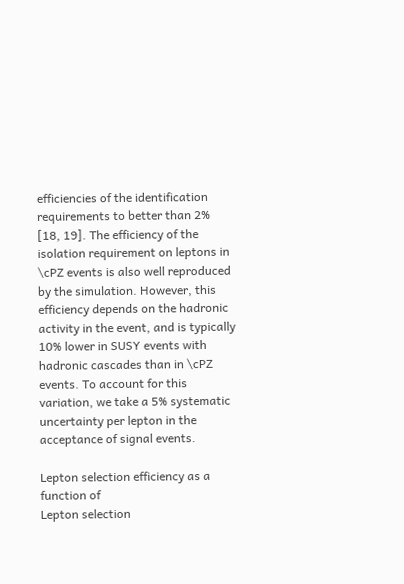efficiencies of the identification requirements to better than 2% [18, 19]. The efficiency of the isolation requirement on leptons in \cPZ events is also well reproduced by the simulation. However, this efficiency depends on the hadronic activity in the event, and is typically 10% lower in SUSY events with hadronic cascades than in \cPZ events. To account for this variation, we take a 5% systematic uncertainty per lepton in the acceptance of signal events.

Lepton selection efficiency as a function of
Lepton selection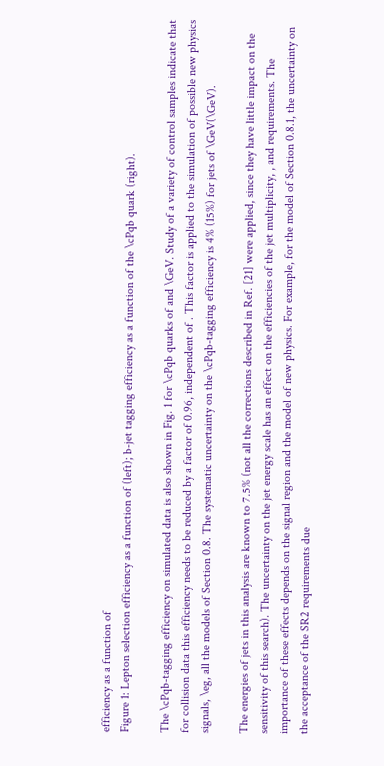efficiency as a function of
Figure 1: Lepton selection efficiency as a function of (left); b-jet tagging efficiency as a function of the \cPqb quark (right).

The \cPqb-tagging efficiency on simulated data is also shown in Fig. 1 for \cPqb quarks of and \GeV. Study of a variety of control samples indicate that for collision data this efficiency needs to be reduced by a factor of 0.96, independent of . This factor is applied to the simulation of possible new physics signals, \eg, all the models of Section 0.8. The systematic uncertainty on the \cPqb-tagging efficiency is 4% (15%) for jets of \GeV(\GeV).

The energies of jets in this analysis are known to 7.5% (not all the corrections described in Ref. [21] were applied, since they have little impact on the sensitivity of this search). The uncertainty on the jet energy scale has an effect on the efficiencies of the jet multiplicity, , and requirements. The importance of these effects depends on the signal region and the model of new physics. For example, for the model of Section 0.8.1, the uncertainty on the acceptance of the SR2 requirements due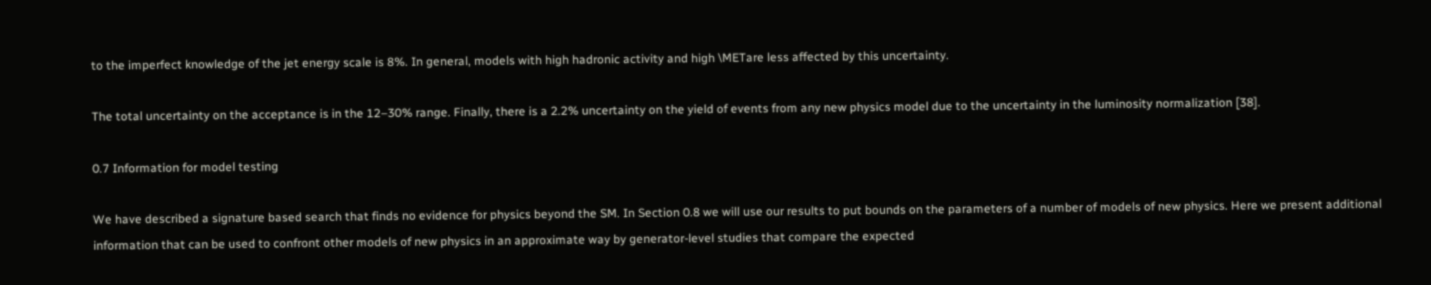to the imperfect knowledge of the jet energy scale is 8%. In general, models with high hadronic activity and high \METare less affected by this uncertainty.

The total uncertainty on the acceptance is in the 12–30% range. Finally, there is a 2.2% uncertainty on the yield of events from any new physics model due to the uncertainty in the luminosity normalization [38].

0.7 Information for model testing

We have described a signature based search that finds no evidence for physics beyond the SM. In Section 0.8 we will use our results to put bounds on the parameters of a number of models of new physics. Here we present additional information that can be used to confront other models of new physics in an approximate way by generator-level studies that compare the expected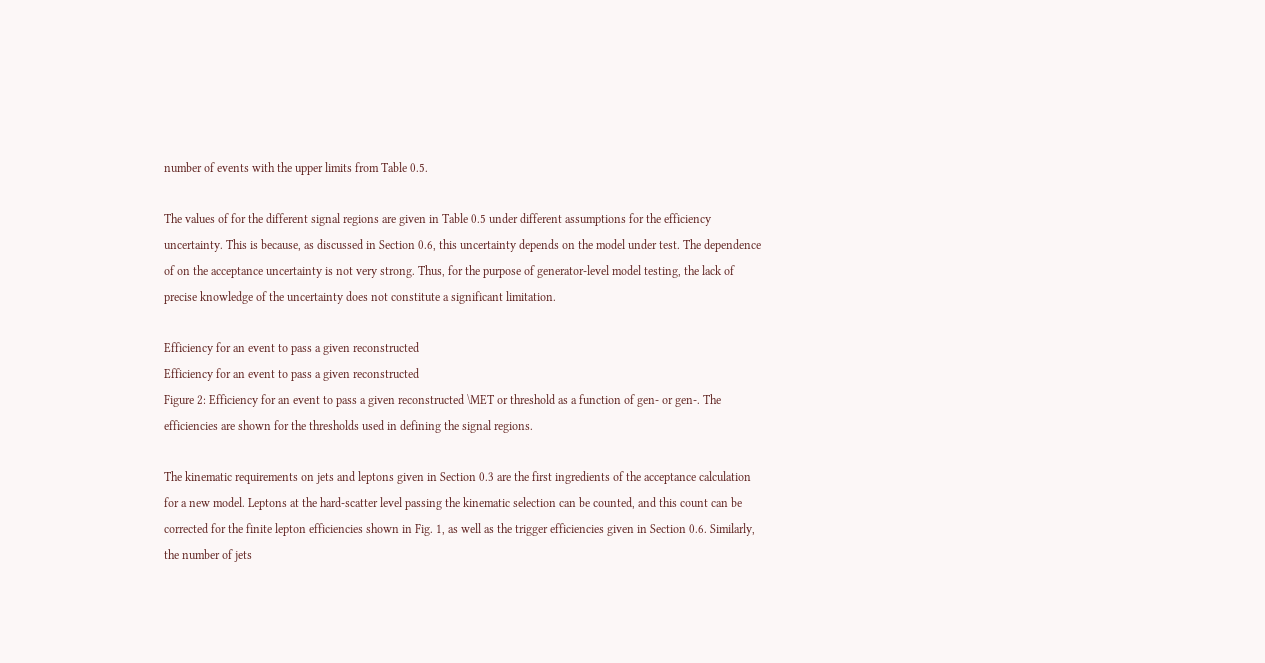number of events with the upper limits from Table 0.5.

The values of for the different signal regions are given in Table 0.5 under different assumptions for the efficiency uncertainty. This is because, as discussed in Section 0.6, this uncertainty depends on the model under test. The dependence of on the acceptance uncertainty is not very strong. Thus, for the purpose of generator-level model testing, the lack of precise knowledge of the uncertainty does not constitute a significant limitation.

Efficiency for an event to pass a given reconstructed
Efficiency for an event to pass a given reconstructed
Figure 2: Efficiency for an event to pass a given reconstructed \MET or threshold as a function of gen- or gen-. The efficiencies are shown for the thresholds used in defining the signal regions.

The kinematic requirements on jets and leptons given in Section 0.3 are the first ingredients of the acceptance calculation for a new model. Leptons at the hard-scatter level passing the kinematic selection can be counted, and this count can be corrected for the finite lepton efficiencies shown in Fig. 1, as well as the trigger efficiencies given in Section 0.6. Similarly, the number of jets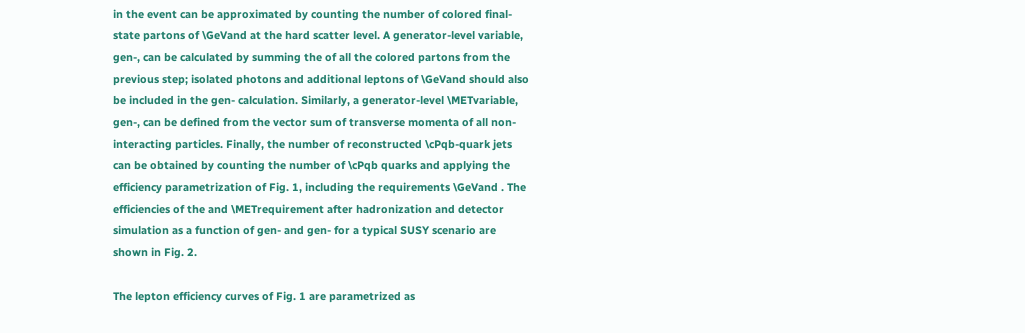in the event can be approximated by counting the number of colored final-state partons of \GeVand at the hard scatter level. A generator-level variable, gen-, can be calculated by summing the of all the colored partons from the previous step; isolated photons and additional leptons of \GeVand should also be included in the gen- calculation. Similarly, a generator-level \METvariable, gen-, can be defined from the vector sum of transverse momenta of all non-interacting particles. Finally, the number of reconstructed \cPqb-quark jets can be obtained by counting the number of \cPqb quarks and applying the efficiency parametrization of Fig. 1, including the requirements \GeVand . The efficiencies of the and \METrequirement after hadronization and detector simulation as a function of gen- and gen- for a typical SUSY scenario are shown in Fig. 2.

The lepton efficiency curves of Fig. 1 are parametrized as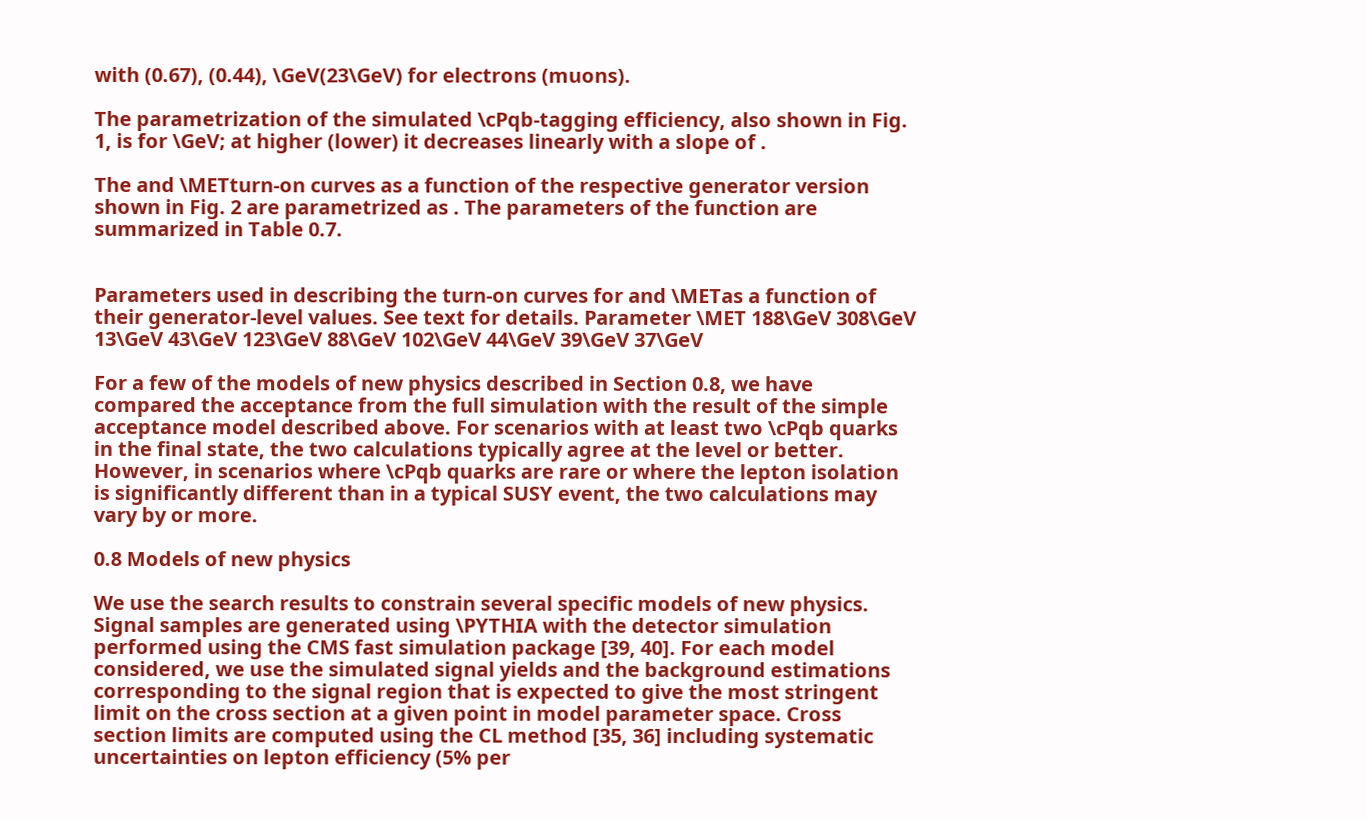with (0.67), (0.44), \GeV(23\GeV) for electrons (muons).

The parametrization of the simulated \cPqb-tagging efficiency, also shown in Fig. 1, is for \GeV; at higher (lower) it decreases linearly with a slope of .

The and \METturn-on curves as a function of the respective generator version shown in Fig. 2 are parametrized as . The parameters of the function are summarized in Table 0.7.


Parameters used in describing the turn-on curves for and \METas a function of their generator-level values. See text for details. Parameter \MET 188\GeV 308\GeV 13\GeV 43\GeV 123\GeV 88\GeV 102\GeV 44\GeV 39\GeV 37\GeV

For a few of the models of new physics described in Section 0.8, we have compared the acceptance from the full simulation with the result of the simple acceptance model described above. For scenarios with at least two \cPqb quarks in the final state, the two calculations typically agree at the level or better. However, in scenarios where \cPqb quarks are rare or where the lepton isolation is significantly different than in a typical SUSY event, the two calculations may vary by or more.

0.8 Models of new physics

We use the search results to constrain several specific models of new physics. Signal samples are generated using \PYTHIA with the detector simulation performed using the CMS fast simulation package [39, 40]. For each model considered, we use the simulated signal yields and the background estimations corresponding to the signal region that is expected to give the most stringent limit on the cross section at a given point in model parameter space. Cross section limits are computed using the CL method [35, 36] including systematic uncertainties on lepton efficiency (5% per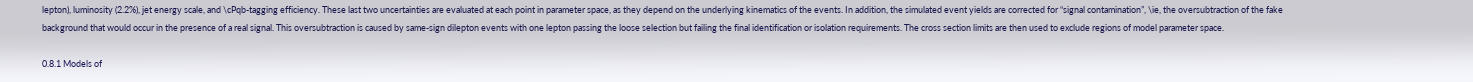lepton), luminosity (2.2%), jet energy scale, and \cPqb-tagging efficiency. These last two uncertainties are evaluated at each point in parameter space, as they depend on the underlying kinematics of the events. In addition, the simulated event yields are corrected for “signal contamination”, \ie, the oversubtraction of the fake background that would occur in the presence of a real signal. This oversubtraction is caused by same-sign dilepton events with one lepton passing the loose selection but failing the final identification or isolation requirements. The cross section limits are then used to exclude regions of model parameter space.

0.8.1 Models of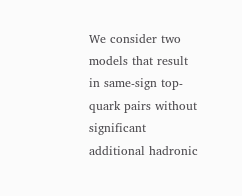We consider two models that result in same-sign top-quark pairs without significant additional hadronic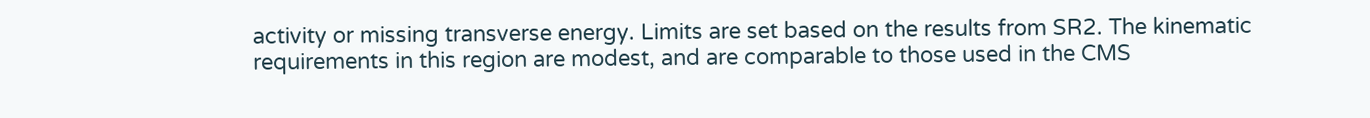activity or missing transverse energy. Limits are set based on the results from SR2. The kinematic requirements in this region are modest, and are comparable to those used in the CMS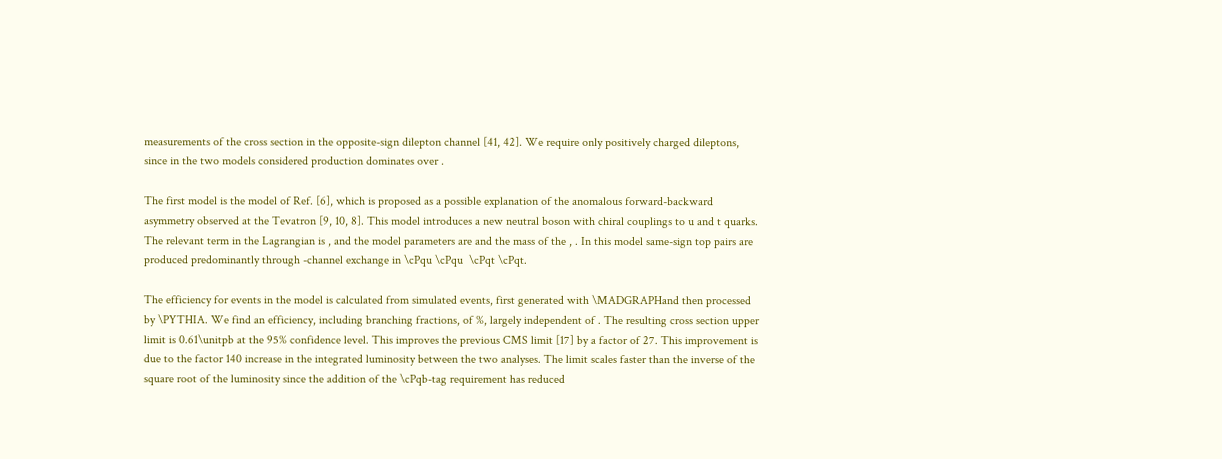measurements of the cross section in the opposite-sign dilepton channel [41, 42]. We require only positively charged dileptons, since in the two models considered production dominates over .

The first model is the model of Ref. [6], which is proposed as a possible explanation of the anomalous forward-backward asymmetry observed at the Tevatron [9, 10, 8]. This model introduces a new neutral boson with chiral couplings to u and t quarks. The relevant term in the Lagrangian is , and the model parameters are and the mass of the , . In this model same-sign top pairs are produced predominantly through -channel exchange in \cPqu \cPqu  \cPqt \cPqt.

The efficiency for events in the model is calculated from simulated events, first generated with \MADGRAPHand then processed by \PYTHIA. We find an efficiency, including branching fractions, of %, largely independent of . The resulting cross section upper limit is 0.61\unitpb at the 95% confidence level. This improves the previous CMS limit [17] by a factor of 27. This improvement is due to the factor 140 increase in the integrated luminosity between the two analyses. The limit scales faster than the inverse of the square root of the luminosity since the addition of the \cPqb-tag requirement has reduced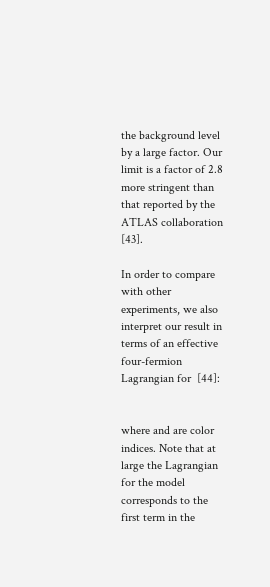the background level by a large factor. Our limit is a factor of 2.8 more stringent than that reported by the ATLAS collaboration [43].

In order to compare with other experiments, we also interpret our result in terms of an effective four-fermion Lagrangian for  [44]:


where and are color indices. Note that at large the Lagrangian for the model corresponds to the first term in the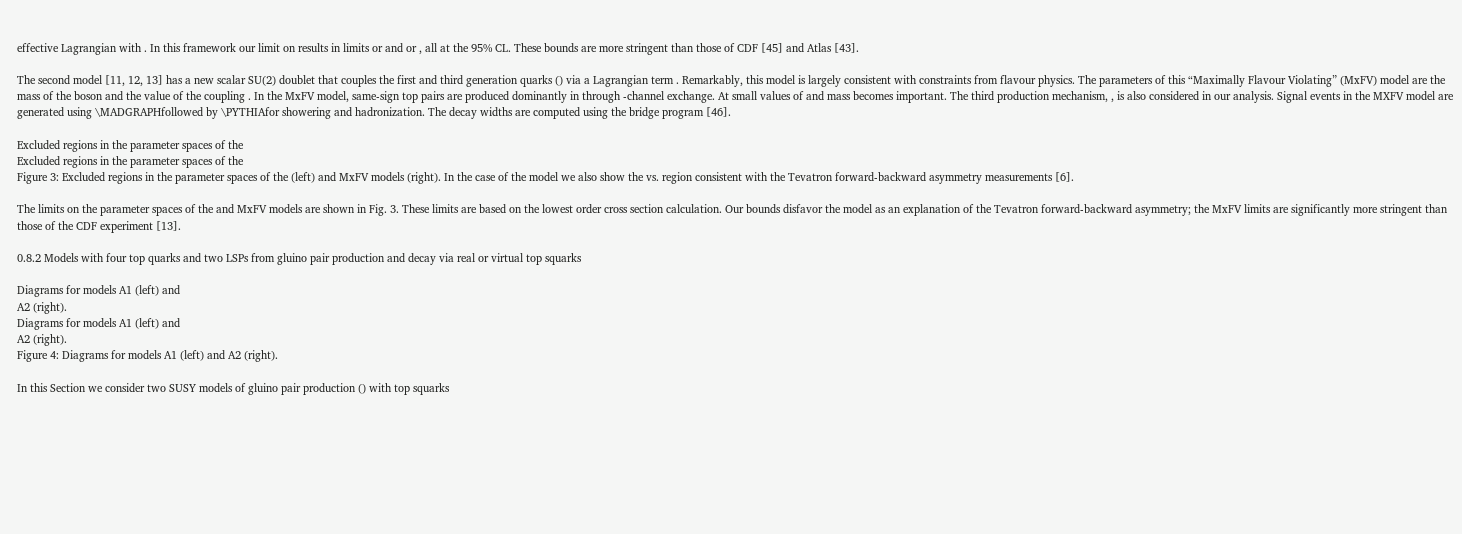effective Lagrangian with . In this framework our limit on results in limits or and or , all at the 95% CL. These bounds are more stringent than those of CDF [45] and Atlas [43].

The second model [11, 12, 13] has a new scalar SU(2) doublet that couples the first and third generation quarks () via a Lagrangian term . Remarkably, this model is largely consistent with constraints from flavour physics. The parameters of this “Maximally Flavour Violating” (MxFV) model are the mass of the boson and the value of the coupling . In the MxFV model, same-sign top pairs are produced dominantly in through -channel exchange. At small values of and mass becomes important. The third production mechanism, , is also considered in our analysis. Signal events in the MXFV model are generated using \MADGRAPHfollowed by \PYTHIAfor showering and hadronization. The decay widths are computed using the bridge program [46].

Excluded regions in the parameter spaces of the
Excluded regions in the parameter spaces of the
Figure 3: Excluded regions in the parameter spaces of the (left) and MxFV models (right). In the case of the model we also show the vs. region consistent with the Tevatron forward-backward asymmetry measurements [6].

The limits on the parameter spaces of the and MxFV models are shown in Fig. 3. These limits are based on the lowest order cross section calculation. Our bounds disfavor the model as an explanation of the Tevatron forward-backward asymmetry; the MxFV limits are significantly more stringent than those of the CDF experiment [13].

0.8.2 Models with four top quarks and two LSPs from gluino pair production and decay via real or virtual top squarks

Diagrams for models A1 (left) and
A2 (right).
Diagrams for models A1 (left) and
A2 (right).
Figure 4: Diagrams for models A1 (left) and A2 (right).

In this Section we consider two SUSY models of gluino pair production () with top squarks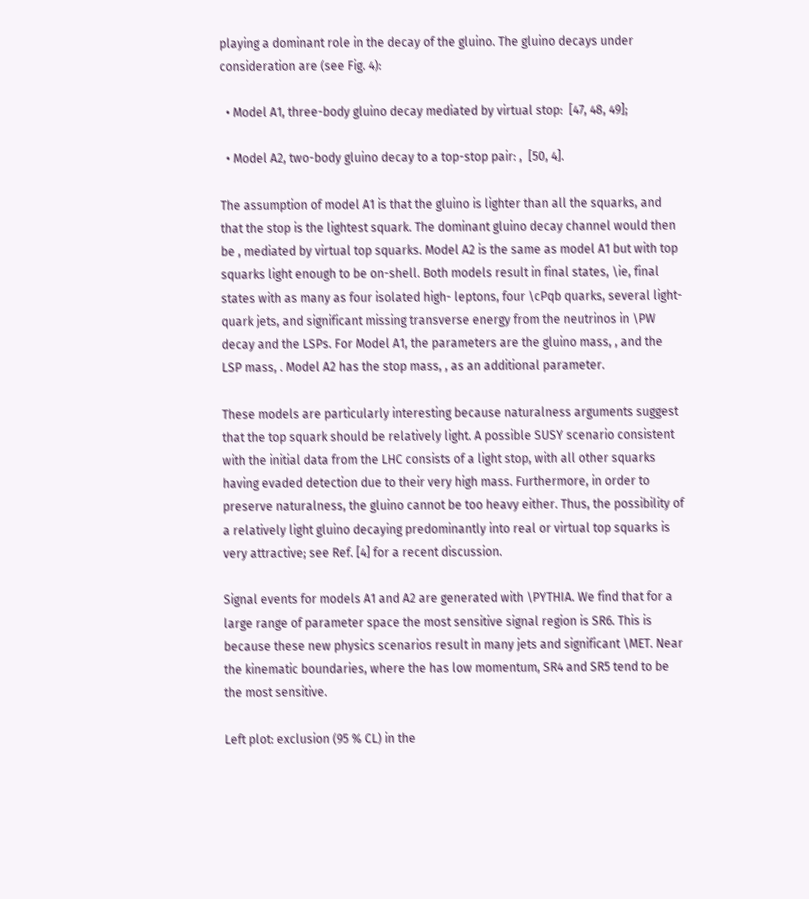playing a dominant role in the decay of the gluino. The gluino decays under consideration are (see Fig. 4):

  • Model A1, three-body gluino decay mediated by virtual stop:  [47, 48, 49];

  • Model A2, two-body gluino decay to a top-stop pair: ,  [50, 4].

The assumption of model A1 is that the gluino is lighter than all the squarks, and that the stop is the lightest squark. The dominant gluino decay channel would then be , mediated by virtual top squarks. Model A2 is the same as model A1 but with top squarks light enough to be on-shell. Both models result in final states, \ie, final states with as many as four isolated high- leptons, four \cPqb quarks, several light-quark jets, and significant missing transverse energy from the neutrinos in \PW decay and the LSPs. For Model A1, the parameters are the gluino mass, , and the LSP mass, . Model A2 has the stop mass, , as an additional parameter.

These models are particularly interesting because naturalness arguments suggest that the top squark should be relatively light. A possible SUSY scenario consistent with the initial data from the LHC consists of a light stop, with all other squarks having evaded detection due to their very high mass. Furthermore, in order to preserve naturalness, the gluino cannot be too heavy either. Thus, the possibility of a relatively light gluino decaying predominantly into real or virtual top squarks is very attractive; see Ref. [4] for a recent discussion.

Signal events for models A1 and A2 are generated with \PYTHIA. We find that for a large range of parameter space the most sensitive signal region is SR6. This is because these new physics scenarios result in many jets and significant \MET. Near the kinematic boundaries, where the has low momentum, SR4 and SR5 tend to be the most sensitive.

Left plot: exclusion (95 % CL) in the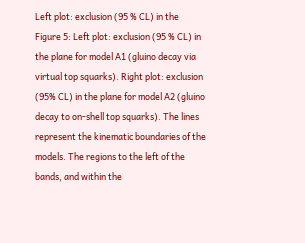Left plot: exclusion (95 % CL) in the
Figure 5: Left plot: exclusion (95 % CL) in the plane for model A1 (gluino decay via virtual top squarks). Right plot: exclusion (95% CL) in the plane for model A2 (gluino decay to on-shell top squarks). The lines represent the kinematic boundaries of the models. The regions to the left of the bands, and within the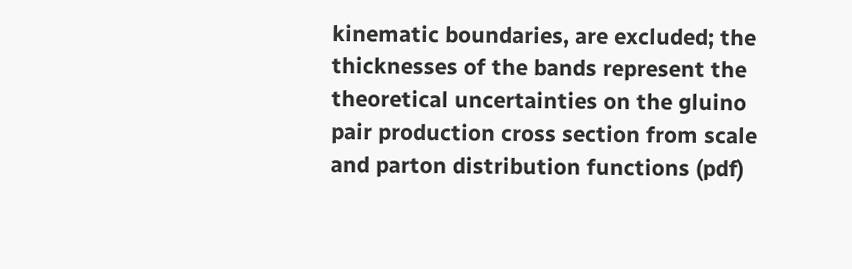kinematic boundaries, are excluded; the thicknesses of the bands represent the theoretical uncertainties on the gluino pair production cross section from scale and parton distribution functions (pdf)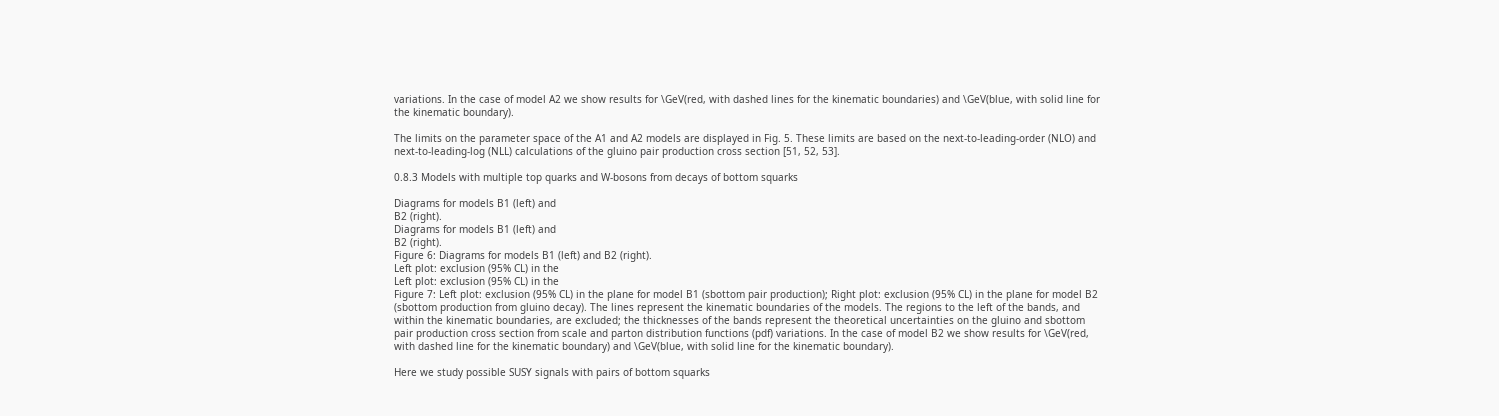variations. In the case of model A2 we show results for \GeV(red, with dashed lines for the kinematic boundaries) and \GeV(blue, with solid line for the kinematic boundary).

The limits on the parameter space of the A1 and A2 models are displayed in Fig. 5. These limits are based on the next-to-leading-order (NLO) and next-to-leading-log (NLL) calculations of the gluino pair production cross section [51, 52, 53].

0.8.3 Models with multiple top quarks and W-bosons from decays of bottom squarks

Diagrams for models B1 (left) and
B2 (right).
Diagrams for models B1 (left) and
B2 (right).
Figure 6: Diagrams for models B1 (left) and B2 (right).
Left plot: exclusion (95% CL) in the
Left plot: exclusion (95% CL) in the
Figure 7: Left plot: exclusion (95% CL) in the plane for model B1 (sbottom pair production); Right plot: exclusion (95% CL) in the plane for model B2 (sbottom production from gluino decay). The lines represent the kinematic boundaries of the models. The regions to the left of the bands, and within the kinematic boundaries, are excluded; the thicknesses of the bands represent the theoretical uncertainties on the gluino and sbottom pair production cross section from scale and parton distribution functions (pdf) variations. In the case of model B2 we show results for \GeV(red, with dashed line for the kinematic boundary) and \GeV(blue, with solid line for the kinematic boundary).

Here we study possible SUSY signals with pairs of bottom squarks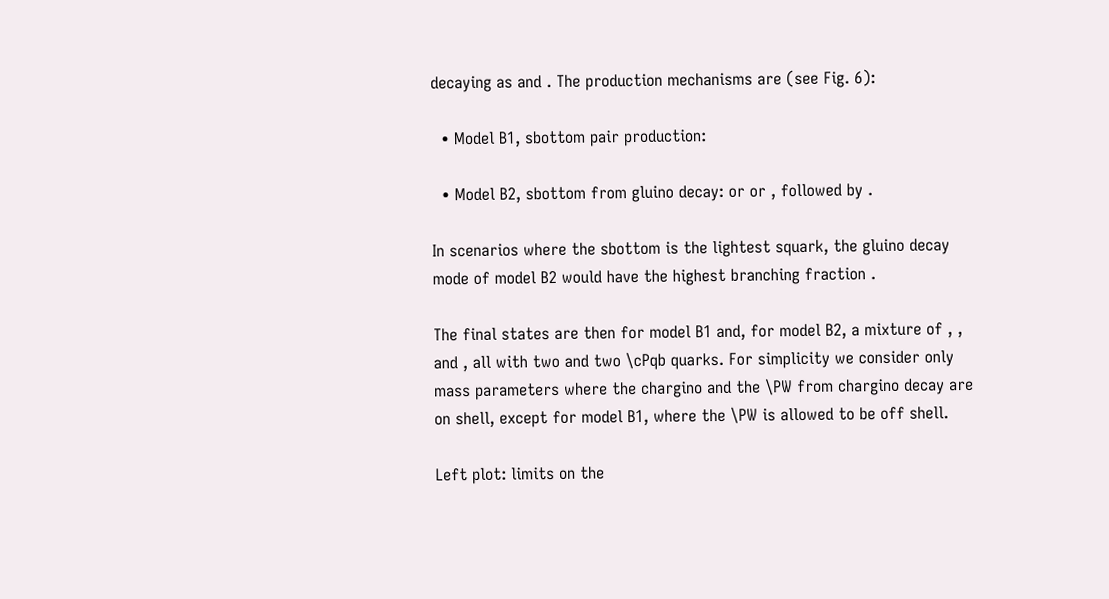decaying as and . The production mechanisms are (see Fig. 6):

  • Model B1, sbottom pair production:

  • Model B2, sbottom from gluino decay: or or , followed by .

In scenarios where the sbottom is the lightest squark, the gluino decay mode of model B2 would have the highest branching fraction .

The final states are then for model B1 and, for model B2, a mixture of , , and , all with two and two \cPqb quarks. For simplicity we consider only mass parameters where the chargino and the \PW from chargino decay are on shell, except for model B1, where the \PW is allowed to be off shell.

Left plot: limits on the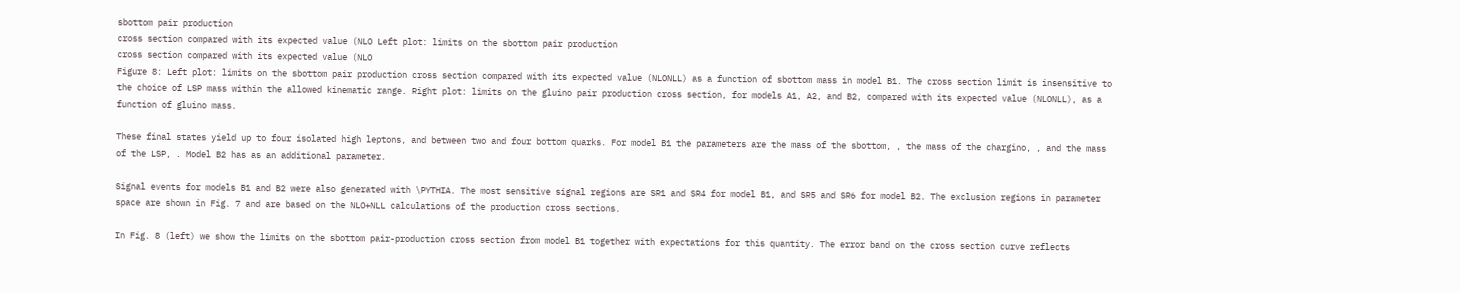sbottom pair production
cross section compared with its expected value (NLO Left plot: limits on the sbottom pair production
cross section compared with its expected value (NLO
Figure 8: Left plot: limits on the sbottom pair production cross section compared with its expected value (NLONLL) as a function of sbottom mass in model B1. The cross section limit is insensitive to the choice of LSP mass within the allowed kinematic range. Right plot: limits on the gluino pair production cross section, for models A1, A2, and B2, compared with its expected value (NLONLL), as a function of gluino mass.

These final states yield up to four isolated high leptons, and between two and four bottom quarks. For model B1 the parameters are the mass of the sbottom, , the mass of the chargino, , and the mass of the LSP, . Model B2 has as an additional parameter.

Signal events for models B1 and B2 were also generated with \PYTHIA. The most sensitive signal regions are SR1 and SR4 for model B1, and SR5 and SR6 for model B2. The exclusion regions in parameter space are shown in Fig. 7 and are based on the NLO+NLL calculations of the production cross sections.

In Fig. 8 (left) we show the limits on the sbottom pair-production cross section from model B1 together with expectations for this quantity. The error band on the cross section curve reflects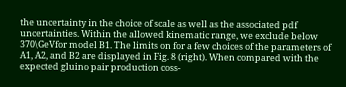the uncertainty in the choice of scale as well as the associated pdf uncertainties. Within the allowed kinematic range, we exclude below 370\GeVfor model B1. The limits on for a few choices of the parameters of A1, A2, and B2 are displayed in Fig. 8 (right). When compared with the expected gluino pair production coss-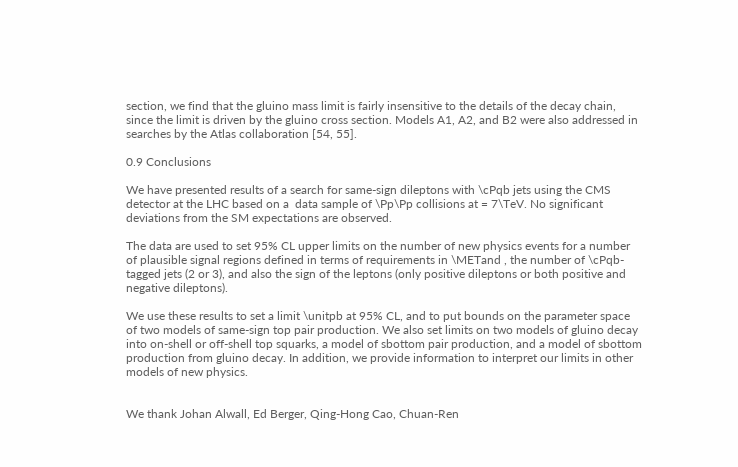section, we find that the gluino mass limit is fairly insensitive to the details of the decay chain, since the limit is driven by the gluino cross section. Models A1, A2, and B2 were also addressed in searches by the Atlas collaboration [54, 55].

0.9 Conclusions

We have presented results of a search for same-sign dileptons with \cPqb jets using the CMS detector at the LHC based on a  data sample of \Pp\Pp collisions at = 7\TeV. No significant deviations from the SM expectations are observed.

The data are used to set 95% CL upper limits on the number of new physics events for a number of plausible signal regions defined in terms of requirements in \METand , the number of \cPqb-tagged jets (2 or 3), and also the sign of the leptons (only positive dileptons or both positive and negative dileptons).

We use these results to set a limit \unitpb at 95% CL, and to put bounds on the parameter space of two models of same-sign top pair production. We also set limits on two models of gluino decay into on-shell or off-shell top squarks, a model of sbottom pair production, and a model of sbottom production from gluino decay. In addition, we provide information to interpret our limits in other models of new physics.


We thank Johan Alwall, Ed Berger, Qing-Hong Cao, Chuan-Ren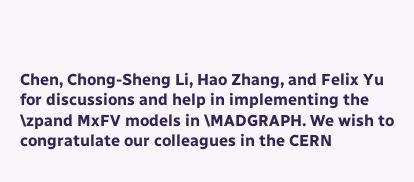Chen, Chong-Sheng Li, Hao Zhang, and Felix Yu for discussions and help in implementing the \zpand MxFV models in \MADGRAPH. We wish to congratulate our colleagues in the CERN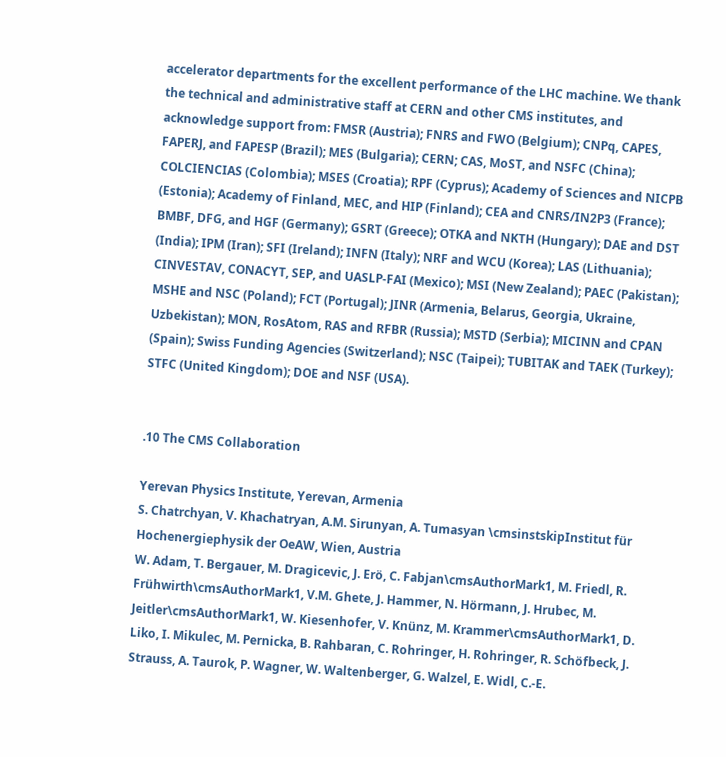accelerator departments for the excellent performance of the LHC machine. We thank the technical and administrative staff at CERN and other CMS institutes, and acknowledge support from: FMSR (Austria); FNRS and FWO (Belgium); CNPq, CAPES, FAPERJ, and FAPESP (Brazil); MES (Bulgaria); CERN; CAS, MoST, and NSFC (China); COLCIENCIAS (Colombia); MSES (Croatia); RPF (Cyprus); Academy of Sciences and NICPB (Estonia); Academy of Finland, MEC, and HIP (Finland); CEA and CNRS/IN2P3 (France); BMBF, DFG, and HGF (Germany); GSRT (Greece); OTKA and NKTH (Hungary); DAE and DST (India); IPM (Iran); SFI (Ireland); INFN (Italy); NRF and WCU (Korea); LAS (Lithuania); CINVESTAV, CONACYT, SEP, and UASLP-FAI (Mexico); MSI (New Zealand); PAEC (Pakistan); MSHE and NSC (Poland); FCT (Portugal); JINR (Armenia, Belarus, Georgia, Ukraine, Uzbekistan); MON, RosAtom, RAS and RFBR (Russia); MSTD (Serbia); MICINN and CPAN (Spain); Swiss Funding Agencies (Switzerland); NSC (Taipei); TUBITAK and TAEK (Turkey); STFC (United Kingdom); DOE and NSF (USA).


.10 The CMS Collaboration

Yerevan Physics Institute, Yerevan, Armenia
S. Chatrchyan, V. Khachatryan, A.M. Sirunyan, A. Tumasyan \cmsinstskipInstitut für Hochenergiephysik der OeAW, Wien, Austria
W. Adam, T. Bergauer, M. Dragicevic, J. Erö, C. Fabjan\cmsAuthorMark1, M. Friedl, R. Frühwirth\cmsAuthorMark1, V.M. Ghete, J. Hammer, N. Hörmann, J. Hrubec, M. Jeitler\cmsAuthorMark1, W. Kiesenhofer, V. Knünz, M. Krammer\cmsAuthorMark1, D. Liko, I. Mikulec, M. Pernicka, B. Rahbaran, C. Rohringer, H. Rohringer, R. Schöfbeck, J. Strauss, A. Taurok, P. Wagner, W. Waltenberger, G. Walzel, E. Widl, C.-E.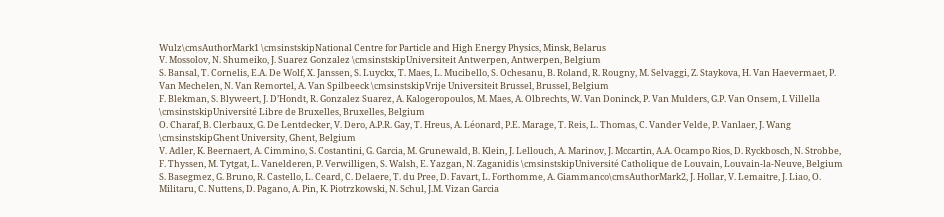Wulz\cmsAuthorMark1 \cmsinstskipNational Centre for Particle and High Energy Physics, Minsk, Belarus
V. Mossolov, N. Shumeiko, J. Suarez Gonzalez \cmsinstskipUniversiteit Antwerpen, Antwerpen, Belgium
S. Bansal, T. Cornelis, E.A. De Wolf, X. Janssen, S. Luyckx, T. Maes, L. Mucibello, S. Ochesanu, B. Roland, R. Rougny, M. Selvaggi, Z. Staykova, H. Van Haevermaet, P. Van Mechelen, N. Van Remortel, A. Van Spilbeeck \cmsinstskipVrije Universiteit Brussel, Brussel, Belgium
F. Blekman, S. Blyweert, J. D’Hondt, R. Gonzalez Suarez, A. Kalogeropoulos, M. Maes, A. Olbrechts, W. Van Doninck, P. Van Mulders, G.P. Van Onsem, I. Villella \cmsinstskipUniversité Libre de Bruxelles, Bruxelles, Belgium
O. Charaf, B. Clerbaux, G. De Lentdecker, V. Dero, A.P.R. Gay, T. Hreus, A. Léonard, P.E. Marage, T. Reis, L. Thomas, C. Vander Velde, P. Vanlaer, J. Wang \cmsinstskipGhent University, Ghent, Belgium
V. Adler, K. Beernaert, A. Cimmino, S. Costantini, G. Garcia, M. Grunewald, B. Klein, J. Lellouch, A. Marinov, J. Mccartin, A.A. Ocampo Rios, D. Ryckbosch, N. Strobbe, F. Thyssen, M. Tytgat, L. Vanelderen, P. Verwilligen, S. Walsh, E. Yazgan, N. Zaganidis \cmsinstskipUniversité Catholique de Louvain, Louvain-la-Neuve, Belgium
S. Basegmez, G. Bruno, R. Castello, L. Ceard, C. Delaere, T. du Pree, D. Favart, L. Forthomme, A. Giammanco\cmsAuthorMark2, J. Hollar, V. Lemaitre, J. Liao, O. Militaru, C. Nuttens, D. Pagano, A. Pin, K. Piotrzkowski, N. Schul, J.M. Vizan Garcia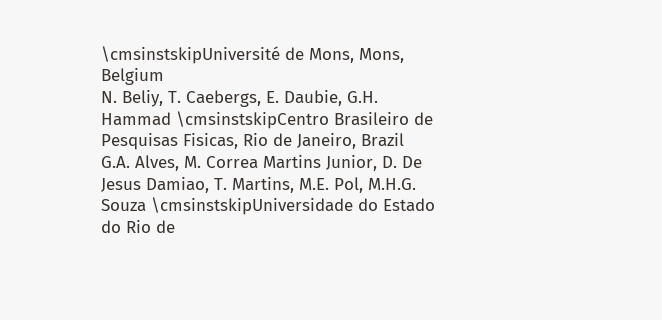\cmsinstskipUniversité de Mons, Mons, Belgium
N. Beliy, T. Caebergs, E. Daubie, G.H. Hammad \cmsinstskipCentro Brasileiro de Pesquisas Fisicas, Rio de Janeiro, Brazil
G.A. Alves, M. Correa Martins Junior, D. De Jesus Damiao, T. Martins, M.E. Pol, M.H.G. Souza \cmsinstskipUniversidade do Estado do Rio de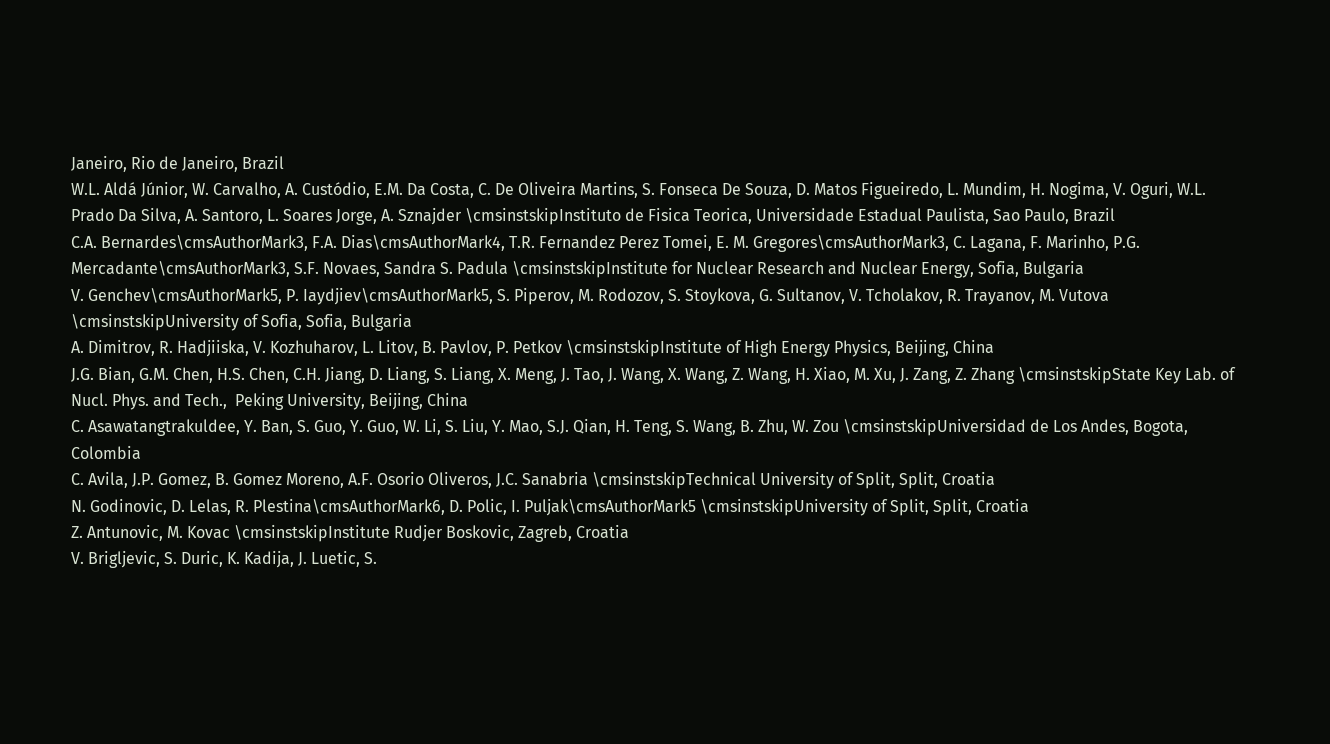Janeiro, Rio de Janeiro, Brazil
W.L. Aldá Júnior, W. Carvalho, A. Custódio, E.M. Da Costa, C. De Oliveira Martins, S. Fonseca De Souza, D. Matos Figueiredo, L. Mundim, H. Nogima, V. Oguri, W.L. Prado Da Silva, A. Santoro, L. Soares Jorge, A. Sznajder \cmsinstskipInstituto de Fisica Teorica, Universidade Estadual Paulista, Sao Paulo, Brazil
C.A. Bernardes\cmsAuthorMark3, F.A. Dias\cmsAuthorMark4, T.R. Fernandez Perez Tomei, E. M. Gregores\cmsAuthorMark3, C. Lagana, F. Marinho, P.G. Mercadante\cmsAuthorMark3, S.F. Novaes, Sandra S. Padula \cmsinstskipInstitute for Nuclear Research and Nuclear Energy, Sofia, Bulgaria
V. Genchev\cmsAuthorMark5, P. Iaydjiev\cmsAuthorMark5, S. Piperov, M. Rodozov, S. Stoykova, G. Sultanov, V. Tcholakov, R. Trayanov, M. Vutova \cmsinstskipUniversity of Sofia, Sofia, Bulgaria
A. Dimitrov, R. Hadjiiska, V. Kozhuharov, L. Litov, B. Pavlov, P. Petkov \cmsinstskipInstitute of High Energy Physics, Beijing, China
J.G. Bian, G.M. Chen, H.S. Chen, C.H. Jiang, D. Liang, S. Liang, X. Meng, J. Tao, J. Wang, X. Wang, Z. Wang, H. Xiao, M. Xu, J. Zang, Z. Zhang \cmsinstskipState Key Lab. of Nucl. Phys. and Tech.,  Peking University, Beijing, China
C. Asawatangtrakuldee, Y. Ban, S. Guo, Y. Guo, W. Li, S. Liu, Y. Mao, S.J. Qian, H. Teng, S. Wang, B. Zhu, W. Zou \cmsinstskipUniversidad de Los Andes, Bogota, Colombia
C. Avila, J.P. Gomez, B. Gomez Moreno, A.F. Osorio Oliveros, J.C. Sanabria \cmsinstskipTechnical University of Split, Split, Croatia
N. Godinovic, D. Lelas, R. Plestina\cmsAuthorMark6, D. Polic, I. Puljak\cmsAuthorMark5 \cmsinstskipUniversity of Split, Split, Croatia
Z. Antunovic, M. Kovac \cmsinstskipInstitute Rudjer Boskovic, Zagreb, Croatia
V. Brigljevic, S. Duric, K. Kadija, J. Luetic, S.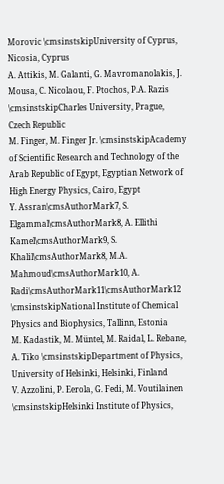Morovic \cmsinstskipUniversity of Cyprus, Nicosia, Cyprus
A. Attikis, M. Galanti, G. Mavromanolakis, J. Mousa, C. Nicolaou, F. Ptochos, P.A. Razis \cmsinstskipCharles University, Prague, Czech Republic
M. Finger, M. Finger Jr. \cmsinstskipAcademy of Scientific Research and Technology of the Arab Republic of Egypt, Egyptian Network of High Energy Physics, Cairo, Egypt
Y. Assran\cmsAuthorMark7, S. Elgammal\cmsAuthorMark8, A. Ellithi Kamel\cmsAuthorMark9, S. Khalil\cmsAuthorMark8, M.A. Mahmoud\cmsAuthorMark10, A. Radi\cmsAuthorMark11\cmsAuthorMark12 \cmsinstskipNational Institute of Chemical Physics and Biophysics, Tallinn, Estonia
M. Kadastik, M. Müntel, M. Raidal, L. Rebane, A. Tiko \cmsinstskipDepartment of Physics, University of Helsinki, Helsinki, Finland
V. Azzolini, P. Eerola, G. Fedi, M. Voutilainen \cmsinstskipHelsinki Institute of Physics,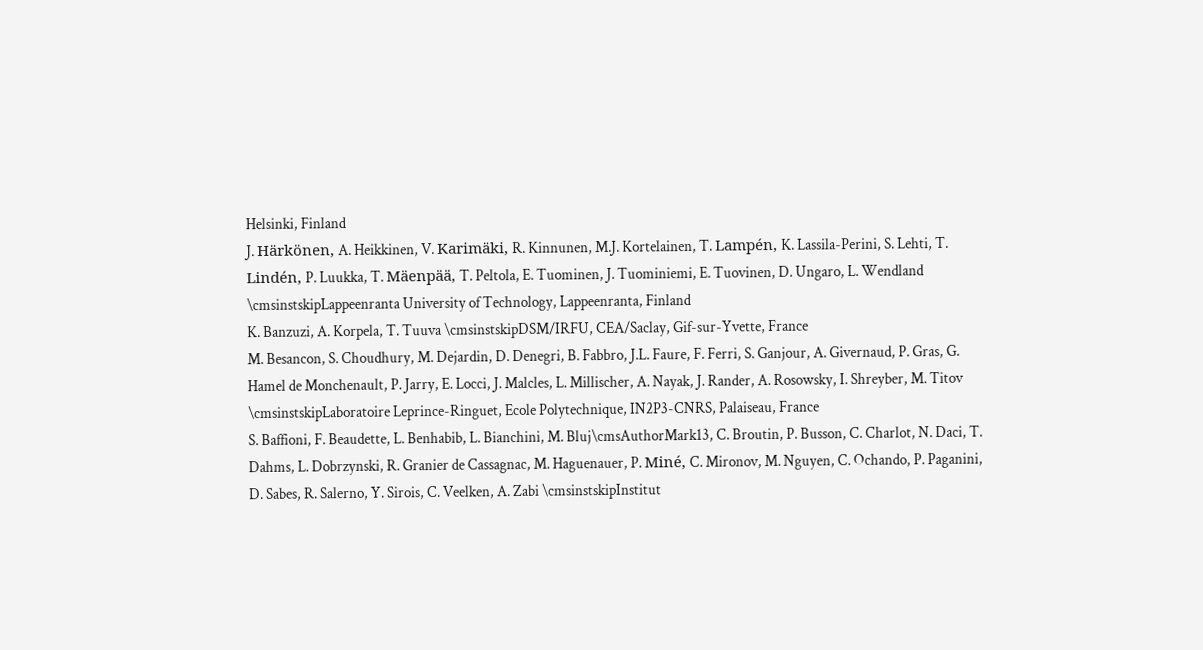Helsinki, Finland
J. Härkönen, A. Heikkinen, V. Karimäki, R. Kinnunen, M.J. Kortelainen, T. Lampén, K. Lassila-Perini, S. Lehti, T. Lindén, P. Luukka, T. Mäenpää, T. Peltola, E. Tuominen, J. Tuominiemi, E. Tuovinen, D. Ungaro, L. Wendland \cmsinstskipLappeenranta University of Technology, Lappeenranta, Finland
K. Banzuzi, A. Korpela, T. Tuuva \cmsinstskipDSM/IRFU, CEA/Saclay, Gif-sur-Yvette, France
M. Besancon, S. Choudhury, M. Dejardin, D. Denegri, B. Fabbro, J.L. Faure, F. Ferri, S. Ganjour, A. Givernaud, P. Gras, G. Hamel de Monchenault, P. Jarry, E. Locci, J. Malcles, L. Millischer, A. Nayak, J. Rander, A. Rosowsky, I. Shreyber, M. Titov \cmsinstskipLaboratoire Leprince-Ringuet, Ecole Polytechnique, IN2P3-CNRS, Palaiseau, France
S. Baffioni, F. Beaudette, L. Benhabib, L. Bianchini, M. Bluj\cmsAuthorMark13, C. Broutin, P. Busson, C. Charlot, N. Daci, T. Dahms, L. Dobrzynski, R. Granier de Cassagnac, M. Haguenauer, P. Miné, C. Mironov, M. Nguyen, C. Ochando, P. Paganini, D. Sabes, R. Salerno, Y. Sirois, C. Veelken, A. Zabi \cmsinstskipInstitut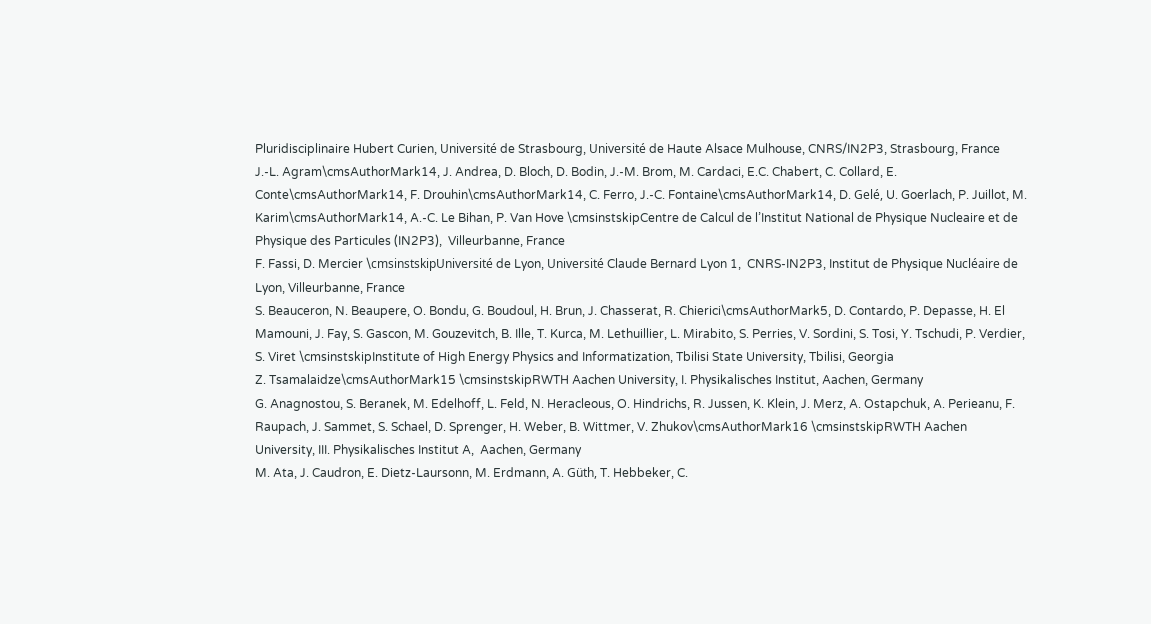Pluridisciplinaire Hubert Curien, Université de Strasbourg, Université de Haute Alsace Mulhouse, CNRS/IN2P3, Strasbourg, France
J.-L. Agram\cmsAuthorMark14, J. Andrea, D. Bloch, D. Bodin, J.-M. Brom, M. Cardaci, E.C. Chabert, C. Collard, E. Conte\cmsAuthorMark14, F. Drouhin\cmsAuthorMark14, C. Ferro, J.-C. Fontaine\cmsAuthorMark14, D. Gelé, U. Goerlach, P. Juillot, M. Karim\cmsAuthorMark14, A.-C. Le Bihan, P. Van Hove \cmsinstskipCentre de Calcul de l’Institut National de Physique Nucleaire et de Physique des Particules (IN2P3),  Villeurbanne, France
F. Fassi, D. Mercier \cmsinstskipUniversité de Lyon, Université Claude Bernard Lyon 1,  CNRS-IN2P3, Institut de Physique Nucléaire de Lyon, Villeurbanne, France
S. Beauceron, N. Beaupere, O. Bondu, G. Boudoul, H. Brun, J. Chasserat, R. Chierici\cmsAuthorMark5, D. Contardo, P. Depasse, H. El Mamouni, J. Fay, S. Gascon, M. Gouzevitch, B. Ille, T. Kurca, M. Lethuillier, L. Mirabito, S. Perries, V. Sordini, S. Tosi, Y. Tschudi, P. Verdier, S. Viret \cmsinstskipInstitute of High Energy Physics and Informatization, Tbilisi State University, Tbilisi, Georgia
Z. Tsamalaidze\cmsAuthorMark15 \cmsinstskipRWTH Aachen University, I. Physikalisches Institut, Aachen, Germany
G. Anagnostou, S. Beranek, M. Edelhoff, L. Feld, N. Heracleous, O. Hindrichs, R. Jussen, K. Klein, J. Merz, A. Ostapchuk, A. Perieanu, F. Raupach, J. Sammet, S. Schael, D. Sprenger, H. Weber, B. Wittmer, V. Zhukov\cmsAuthorMark16 \cmsinstskipRWTH Aachen University, III. Physikalisches Institut A,  Aachen, Germany
M. Ata, J. Caudron, E. Dietz-Laursonn, M. Erdmann, A. Güth, T. Hebbeker, C.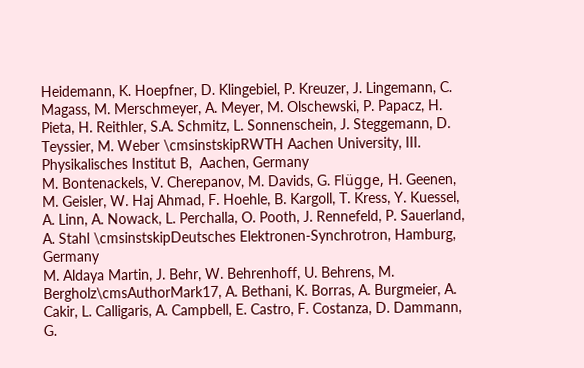Heidemann, K. Hoepfner, D. Klingebiel, P. Kreuzer, J. Lingemann, C. Magass, M. Merschmeyer, A. Meyer, M. Olschewski, P. Papacz, H. Pieta, H. Reithler, S.A. Schmitz, L. Sonnenschein, J. Steggemann, D. Teyssier, M. Weber \cmsinstskipRWTH Aachen University, III. Physikalisches Institut B,  Aachen, Germany
M. Bontenackels, V. Cherepanov, M. Davids, G. Flügge, H. Geenen, M. Geisler, W. Haj Ahmad, F. Hoehle, B. Kargoll, T. Kress, Y. Kuessel, A. Linn, A. Nowack, L. Perchalla, O. Pooth, J. Rennefeld, P. Sauerland, A. Stahl \cmsinstskipDeutsches Elektronen-Synchrotron, Hamburg, Germany
M. Aldaya Martin, J. Behr, W. Behrenhoff, U. Behrens, M. Bergholz\cmsAuthorMark17, A. Bethani, K. Borras, A. Burgmeier, A. Cakir, L. Calligaris, A. Campbell, E. Castro, F. Costanza, D. Dammann, G.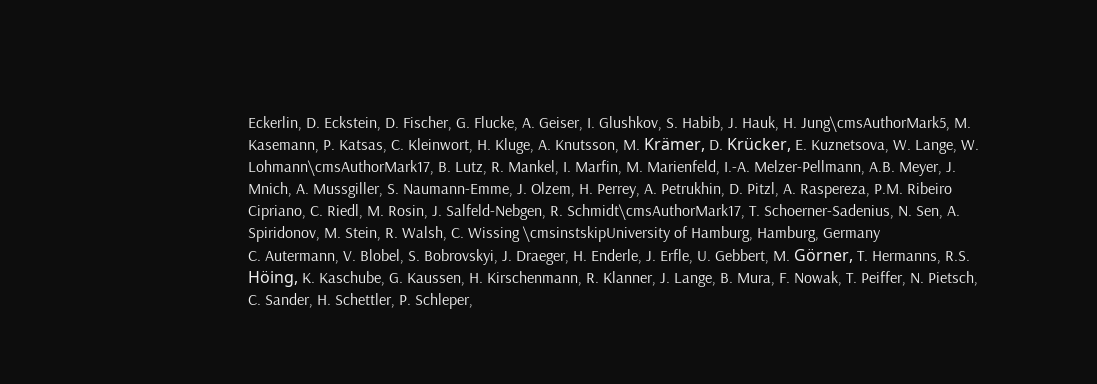Eckerlin, D. Eckstein, D. Fischer, G. Flucke, A. Geiser, I. Glushkov, S. Habib, J. Hauk, H. Jung\cmsAuthorMark5, M. Kasemann, P. Katsas, C. Kleinwort, H. Kluge, A. Knutsson, M. Krämer, D. Krücker, E. Kuznetsova, W. Lange, W. Lohmann\cmsAuthorMark17, B. Lutz, R. Mankel, I. Marfin, M. Marienfeld, I.-A. Melzer-Pellmann, A.B. Meyer, J. Mnich, A. Mussgiller, S. Naumann-Emme, J. Olzem, H. Perrey, A. Petrukhin, D. Pitzl, A. Raspereza, P.M. Ribeiro Cipriano, C. Riedl, M. Rosin, J. Salfeld-Nebgen, R. Schmidt\cmsAuthorMark17, T. Schoerner-Sadenius, N. Sen, A. Spiridonov, M. Stein, R. Walsh, C. Wissing \cmsinstskipUniversity of Hamburg, Hamburg, Germany
C. Autermann, V. Blobel, S. Bobrovskyi, J. Draeger, H. Enderle, J. Erfle, U. Gebbert, M. Görner, T. Hermanns, R.S. Höing, K. Kaschube, G. Kaussen, H. Kirschenmann, R. Klanner, J. Lange, B. Mura, F. Nowak, T. Peiffer, N. Pietsch, C. Sander, H. Schettler, P. Schleper,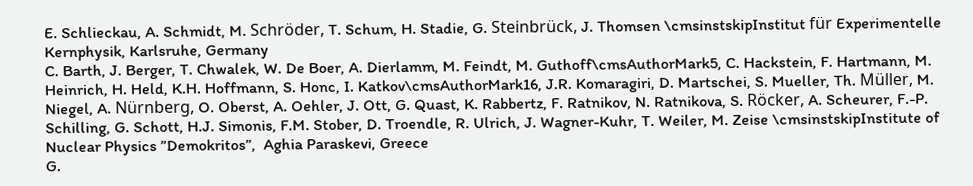E. Schlieckau, A. Schmidt, M. Schröder, T. Schum, H. Stadie, G. Steinbrück, J. Thomsen \cmsinstskipInstitut für Experimentelle Kernphysik, Karlsruhe, Germany
C. Barth, J. Berger, T. Chwalek, W. De Boer, A. Dierlamm, M. Feindt, M. Guthoff\cmsAuthorMark5, C. Hackstein, F. Hartmann, M. Heinrich, H. Held, K.H. Hoffmann, S. Honc, I. Katkov\cmsAuthorMark16, J.R. Komaragiri, D. Martschei, S. Mueller, Th. Müller, M. Niegel, A. Nürnberg, O. Oberst, A. Oehler, J. Ott, G. Quast, K. Rabbertz, F. Ratnikov, N. Ratnikova, S. Röcker, A. Scheurer, F.-P. Schilling, G. Schott, H.J. Simonis, F.M. Stober, D. Troendle, R. Ulrich, J. Wagner-Kuhr, T. Weiler, M. Zeise \cmsinstskipInstitute of Nuclear Physics ”Demokritos”,  Aghia Paraskevi, Greece
G.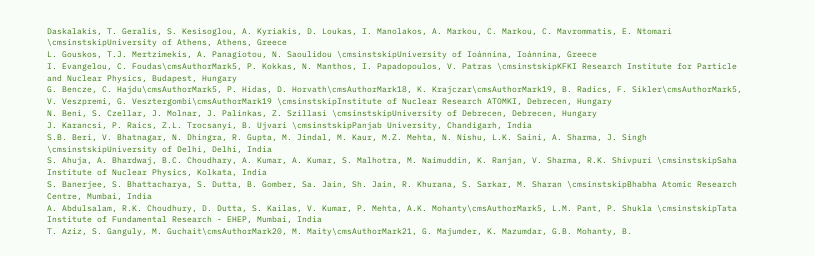Daskalakis, T. Geralis, S. Kesisoglou, A. Kyriakis, D. Loukas, I. Manolakos, A. Markou, C. Markou, C. Mavrommatis, E. Ntomari \cmsinstskipUniversity of Athens, Athens, Greece
L. Gouskos, T.J. Mertzimekis, A. Panagiotou, N. Saoulidou \cmsinstskipUniversity of Ioánnina, Ioánnina, Greece
I. Evangelou, C. Foudas\cmsAuthorMark5, P. Kokkas, N. Manthos, I. Papadopoulos, V. Patras \cmsinstskipKFKI Research Institute for Particle and Nuclear Physics, Budapest, Hungary
G. Bencze, C. Hajdu\cmsAuthorMark5, P. Hidas, D. Horvath\cmsAuthorMark18, K. Krajczar\cmsAuthorMark19, B. Radics, F. Sikler\cmsAuthorMark5, V. Veszpremi, G. Vesztergombi\cmsAuthorMark19 \cmsinstskipInstitute of Nuclear Research ATOMKI, Debrecen, Hungary
N. Beni, S. Czellar, J. Molnar, J. Palinkas, Z. Szillasi \cmsinstskipUniversity of Debrecen, Debrecen, Hungary
J. Karancsi, P. Raics, Z.L. Trocsanyi, B. Ujvari \cmsinstskipPanjab University, Chandigarh, India
S.B. Beri, V. Bhatnagar, N. Dhingra, R. Gupta, M. Jindal, M. Kaur, M.Z. Mehta, N. Nishu, L.K. Saini, A. Sharma, J. Singh \cmsinstskipUniversity of Delhi, Delhi, India
S. Ahuja, A. Bhardwaj, B.C. Choudhary, A. Kumar, A. Kumar, S. Malhotra, M. Naimuddin, K. Ranjan, V. Sharma, R.K. Shivpuri \cmsinstskipSaha Institute of Nuclear Physics, Kolkata, India
S. Banerjee, S. Bhattacharya, S. Dutta, B. Gomber, Sa. Jain, Sh. Jain, R. Khurana, S. Sarkar, M. Sharan \cmsinstskipBhabha Atomic Research Centre, Mumbai, India
A. Abdulsalam, R.K. Choudhury, D. Dutta, S. Kailas, V. Kumar, P. Mehta, A.K. Mohanty\cmsAuthorMark5, L.M. Pant, P. Shukla \cmsinstskipTata Institute of Fundamental Research - EHEP, Mumbai, India
T. Aziz, S. Ganguly, M. Guchait\cmsAuthorMark20, M. Maity\cmsAuthorMark21, G. Majumder, K. Mazumdar, G.B. Mohanty, B.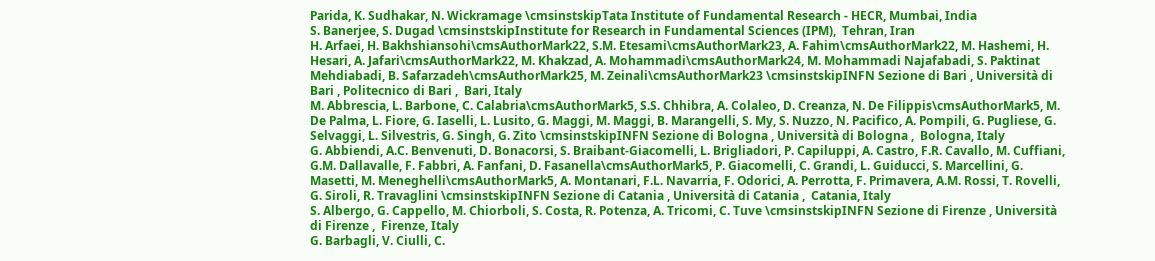Parida, K. Sudhakar, N. Wickramage \cmsinstskipTata Institute of Fundamental Research - HECR, Mumbai, India
S. Banerjee, S. Dugad \cmsinstskipInstitute for Research in Fundamental Sciences (IPM),  Tehran, Iran
H. Arfaei, H. Bakhshiansohi\cmsAuthorMark22, S.M. Etesami\cmsAuthorMark23, A. Fahim\cmsAuthorMark22, M. Hashemi, H. Hesari, A. Jafari\cmsAuthorMark22, M. Khakzad, A. Mohammadi\cmsAuthorMark24, M. Mohammadi Najafabadi, S. Paktinat Mehdiabadi, B. Safarzadeh\cmsAuthorMark25, M. Zeinali\cmsAuthorMark23 \cmsinstskipINFN Sezione di Bari , Università di Bari , Politecnico di Bari ,  Bari, Italy
M. Abbrescia, L. Barbone, C. Calabria\cmsAuthorMark5, S.S. Chhibra, A. Colaleo, D. Creanza, N. De Filippis\cmsAuthorMark5, M. De Palma, L. Fiore, G. Iaselli, L. Lusito, G. Maggi, M. Maggi, B. Marangelli, S. My, S. Nuzzo, N. Pacifico, A. Pompili, G. Pugliese, G. Selvaggi, L. Silvestris, G. Singh, G. Zito \cmsinstskipINFN Sezione di Bologna , Università di Bologna ,  Bologna, Italy
G. Abbiendi, A.C. Benvenuti, D. Bonacorsi, S. Braibant-Giacomelli, L. Brigliadori, P. Capiluppi, A. Castro, F.R. Cavallo, M. Cuffiani, G.M. Dallavalle, F. Fabbri, A. Fanfani, D. Fasanella\cmsAuthorMark5, P. Giacomelli, C. Grandi, L. Guiducci, S. Marcellini, G. Masetti, M. Meneghelli\cmsAuthorMark5, A. Montanari, F.L. Navarria, F. Odorici, A. Perrotta, F. Primavera, A.M. Rossi, T. Rovelli, G. Siroli, R. Travaglini \cmsinstskipINFN Sezione di Catania , Università di Catania ,  Catania, Italy
S. Albergo, G. Cappello, M. Chiorboli, S. Costa, R. Potenza, A. Tricomi, C. Tuve \cmsinstskipINFN Sezione di Firenze , Università di Firenze ,  Firenze, Italy
G. Barbagli, V. Ciulli, C.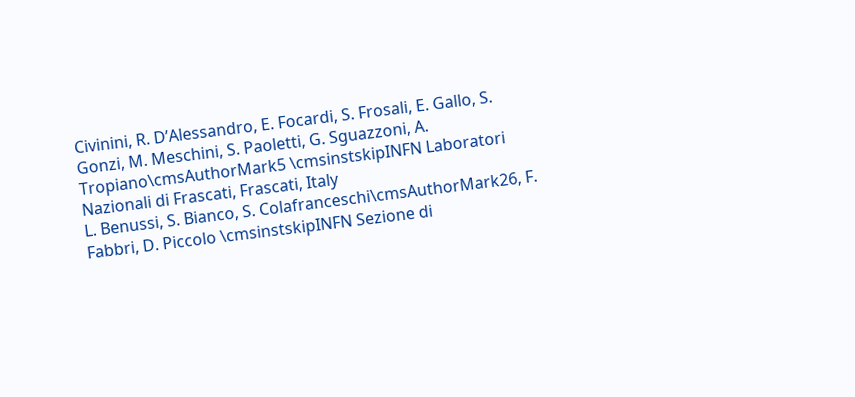Civinini, R. D’Alessandro, E. Focardi, S. Frosali, E. Gallo, S. Gonzi, M. Meschini, S. Paoletti, G. Sguazzoni, A. Tropiano\cmsAuthorMark5 \cmsinstskipINFN Laboratori Nazionali di Frascati, Frascati, Italy
L. Benussi, S. Bianco, S. Colafranceschi\cmsAuthorMark26, F. Fabbri, D. Piccolo \cmsinstskipINFN Sezione di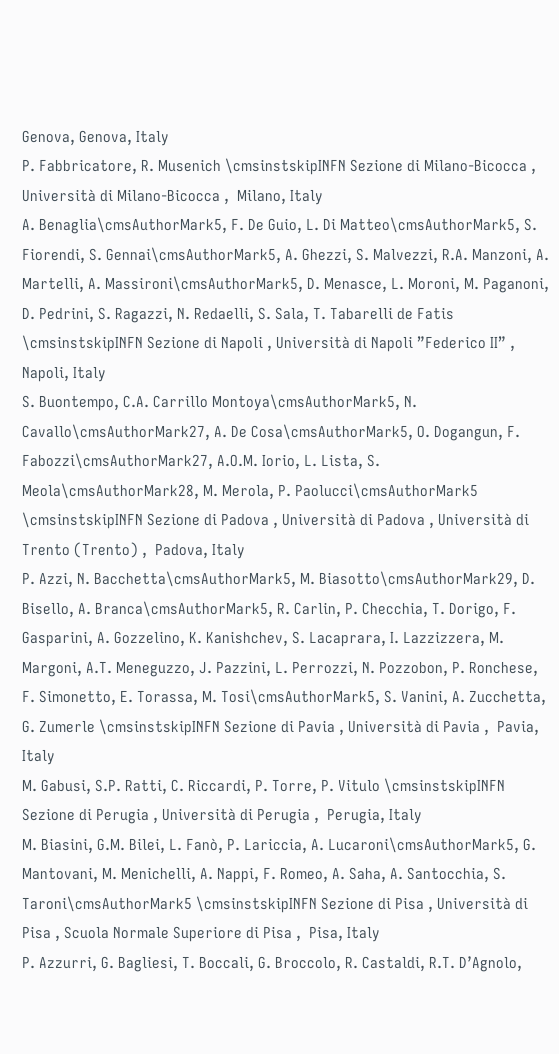Genova, Genova, Italy
P. Fabbricatore, R. Musenich \cmsinstskipINFN Sezione di Milano-Bicocca , Università di Milano-Bicocca ,  Milano, Italy
A. Benaglia\cmsAuthorMark5, F. De Guio, L. Di Matteo\cmsAuthorMark5, S. Fiorendi, S. Gennai\cmsAuthorMark5, A. Ghezzi, S. Malvezzi, R.A. Manzoni, A. Martelli, A. Massironi\cmsAuthorMark5, D. Menasce, L. Moroni, M. Paganoni, D. Pedrini, S. Ragazzi, N. Redaelli, S. Sala, T. Tabarelli de Fatis \cmsinstskipINFN Sezione di Napoli , Università di Napoli ”Federico II” ,  Napoli, Italy
S. Buontempo, C.A. Carrillo Montoya\cmsAuthorMark5, N. Cavallo\cmsAuthorMark27, A. De Cosa\cmsAuthorMark5, O. Dogangun, F. Fabozzi\cmsAuthorMark27, A.O.M. Iorio, L. Lista, S. Meola\cmsAuthorMark28, M. Merola, P. Paolucci\cmsAuthorMark5 \cmsinstskipINFN Sezione di Padova , Università di Padova , Università di Trento (Trento) ,  Padova, Italy
P. Azzi, N. Bacchetta\cmsAuthorMark5, M. Biasotto\cmsAuthorMark29, D. Bisello, A. Branca\cmsAuthorMark5, R. Carlin, P. Checchia, T. Dorigo, F. Gasparini, A. Gozzelino, K. Kanishchev, S. Lacaprara, I. Lazzizzera, M. Margoni, A.T. Meneguzzo, J. Pazzini, L. Perrozzi, N. Pozzobon, P. Ronchese, F. Simonetto, E. Torassa, M. Tosi\cmsAuthorMark5, S. Vanini, A. Zucchetta, G. Zumerle \cmsinstskipINFN Sezione di Pavia , Università di Pavia ,  Pavia, Italy
M. Gabusi, S.P. Ratti, C. Riccardi, P. Torre, P. Vitulo \cmsinstskipINFN Sezione di Perugia , Università di Perugia ,  Perugia, Italy
M. Biasini, G.M. Bilei, L. Fanò, P. Lariccia, A. Lucaroni\cmsAuthorMark5, G. Mantovani, M. Menichelli, A. Nappi, F. Romeo, A. Saha, A. Santocchia, S. Taroni\cmsAuthorMark5 \cmsinstskipINFN Sezione di Pisa , Università di Pisa , Scuola Normale Superiore di Pisa ,  Pisa, Italy
P. Azzurri, G. Bagliesi, T. Boccali, G. Broccolo, R. Castaldi, R.T. D’Agnolo,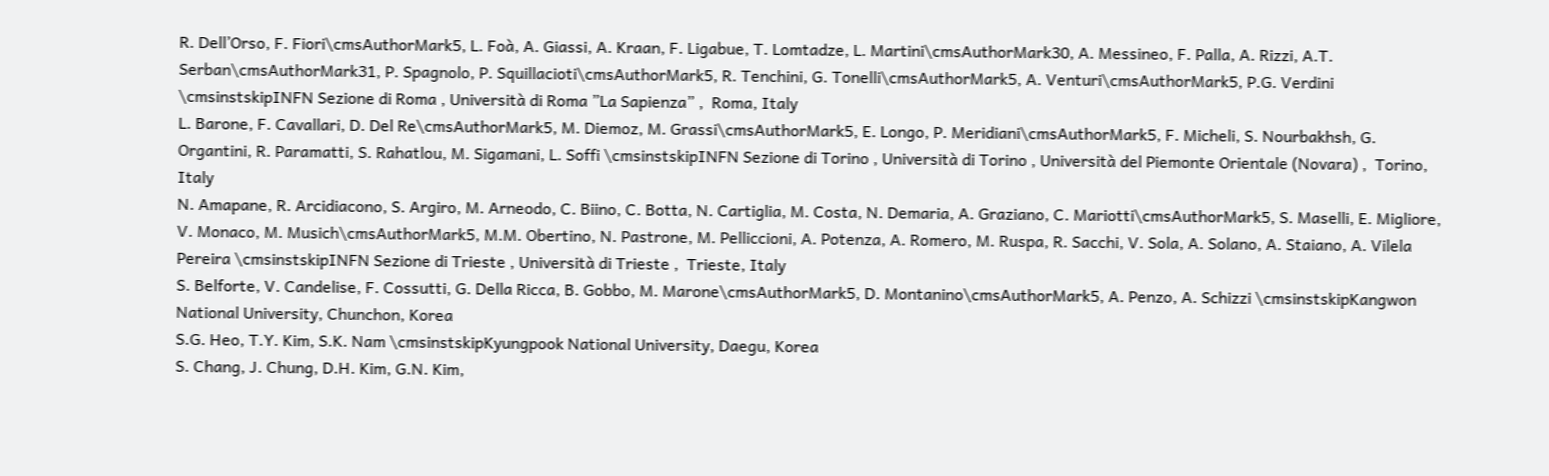R. Dell’Orso, F. Fiori\cmsAuthorMark5, L. Foà, A. Giassi, A. Kraan, F. Ligabue, T. Lomtadze, L. Martini\cmsAuthorMark30, A. Messineo, F. Palla, A. Rizzi, A.T. Serban\cmsAuthorMark31, P. Spagnolo, P. Squillacioti\cmsAuthorMark5, R. Tenchini, G. Tonelli\cmsAuthorMark5, A. Venturi\cmsAuthorMark5, P.G. Verdini \cmsinstskipINFN Sezione di Roma , Università di Roma ”La Sapienza” ,  Roma, Italy
L. Barone, F. Cavallari, D. Del Re\cmsAuthorMark5, M. Diemoz, M. Grassi\cmsAuthorMark5, E. Longo, P. Meridiani\cmsAuthorMark5, F. Micheli, S. Nourbakhsh, G. Organtini, R. Paramatti, S. Rahatlou, M. Sigamani, L. Soffi \cmsinstskipINFN Sezione di Torino , Università di Torino , Università del Piemonte Orientale (Novara) ,  Torino, Italy
N. Amapane, R. Arcidiacono, S. Argiro, M. Arneodo, C. Biino, C. Botta, N. Cartiglia, M. Costa, N. Demaria, A. Graziano, C. Mariotti\cmsAuthorMark5, S. Maselli, E. Migliore, V. Monaco, M. Musich\cmsAuthorMark5, M.M. Obertino, N. Pastrone, M. Pelliccioni, A. Potenza, A. Romero, M. Ruspa, R. Sacchi, V. Sola, A. Solano, A. Staiano, A. Vilela Pereira \cmsinstskipINFN Sezione di Trieste , Università di Trieste ,  Trieste, Italy
S. Belforte, V. Candelise, F. Cossutti, G. Della Ricca, B. Gobbo, M. Marone\cmsAuthorMark5, D. Montanino\cmsAuthorMark5, A. Penzo, A. Schizzi \cmsinstskipKangwon National University, Chunchon, Korea
S.G. Heo, T.Y. Kim, S.K. Nam \cmsinstskipKyungpook National University, Daegu, Korea
S. Chang, J. Chung, D.H. Kim, G.N. Kim,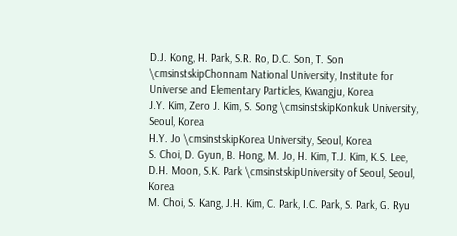D.J. Kong, H. Park, S.R. Ro, D.C. Son, T. Son \cmsinstskipChonnam National University, Institute for Universe and Elementary Particles, Kwangju, Korea
J.Y. Kim, Zero J. Kim, S. Song \cmsinstskipKonkuk University, Seoul, Korea
H.Y. Jo \cmsinstskipKorea University, Seoul, Korea
S. Choi, D. Gyun, B. Hong, M. Jo, H. Kim, T.J. Kim, K.S. Lee, D.H. Moon, S.K. Park \cmsinstskipUniversity of Seoul, Seoul, Korea
M. Choi, S. Kang, J.H. Kim, C. Park, I.C. Park, S. Park, G. Ryu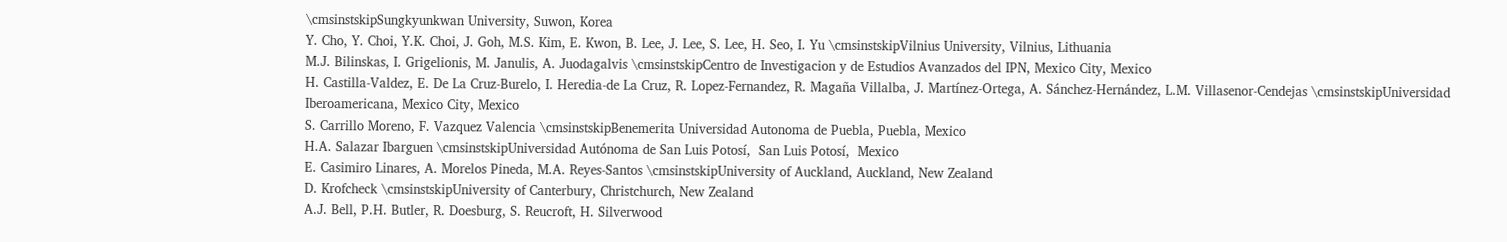\cmsinstskipSungkyunkwan University, Suwon, Korea
Y. Cho, Y. Choi, Y.K. Choi, J. Goh, M.S. Kim, E. Kwon, B. Lee, J. Lee, S. Lee, H. Seo, I. Yu \cmsinstskipVilnius University, Vilnius, Lithuania
M.J. Bilinskas, I. Grigelionis, M. Janulis, A. Juodagalvis \cmsinstskipCentro de Investigacion y de Estudios Avanzados del IPN, Mexico City, Mexico
H. Castilla-Valdez, E. De La Cruz-Burelo, I. Heredia-de La Cruz, R. Lopez-Fernandez, R. Magaña Villalba, J. Martínez-Ortega, A. Sánchez-Hernández, L.M. Villasenor-Cendejas \cmsinstskipUniversidad Iberoamericana, Mexico City, Mexico
S. Carrillo Moreno, F. Vazquez Valencia \cmsinstskipBenemerita Universidad Autonoma de Puebla, Puebla, Mexico
H.A. Salazar Ibarguen \cmsinstskipUniversidad Autónoma de San Luis Potosí,  San Luis Potosí,  Mexico
E. Casimiro Linares, A. Morelos Pineda, M.A. Reyes-Santos \cmsinstskipUniversity of Auckland, Auckland, New Zealand
D. Krofcheck \cmsinstskipUniversity of Canterbury, Christchurch, New Zealand
A.J. Bell, P.H. Butler, R. Doesburg, S. Reucroft, H. Silverwood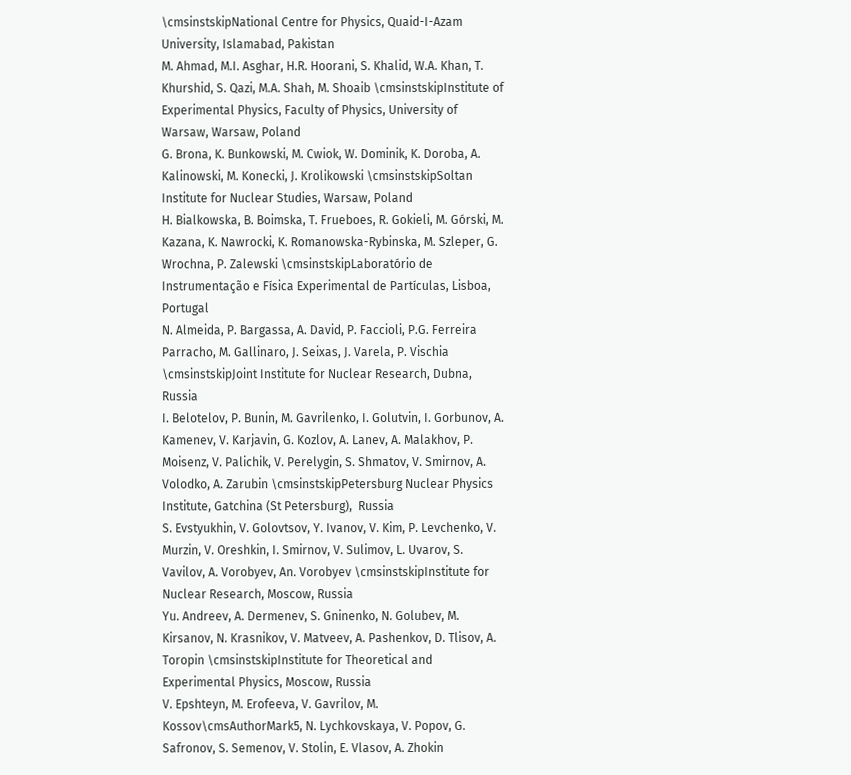\cmsinstskipNational Centre for Physics, Quaid-I-Azam University, Islamabad, Pakistan
M. Ahmad, M.I. Asghar, H.R. Hoorani, S. Khalid, W.A. Khan, T. Khurshid, S. Qazi, M.A. Shah, M. Shoaib \cmsinstskipInstitute of Experimental Physics, Faculty of Physics, University of Warsaw, Warsaw, Poland
G. Brona, K. Bunkowski, M. Cwiok, W. Dominik, K. Doroba, A. Kalinowski, M. Konecki, J. Krolikowski \cmsinstskipSoltan Institute for Nuclear Studies, Warsaw, Poland
H. Bialkowska, B. Boimska, T. Frueboes, R. Gokieli, M. Górski, M. Kazana, K. Nawrocki, K. Romanowska-Rybinska, M. Szleper, G. Wrochna, P. Zalewski \cmsinstskipLaboratório de Instrumentação e Física Experimental de Partículas, Lisboa, Portugal
N. Almeida, P. Bargassa, A. David, P. Faccioli, P.G. Ferreira Parracho, M. Gallinaro, J. Seixas, J. Varela, P. Vischia \cmsinstskipJoint Institute for Nuclear Research, Dubna, Russia
I. Belotelov, P. Bunin, M. Gavrilenko, I. Golutvin, I. Gorbunov, A. Kamenev, V. Karjavin, G. Kozlov, A. Lanev, A. Malakhov, P. Moisenz, V. Palichik, V. Perelygin, S. Shmatov, V. Smirnov, A. Volodko, A. Zarubin \cmsinstskipPetersburg Nuclear Physics Institute, Gatchina (St Petersburg),  Russia
S. Evstyukhin, V. Golovtsov, Y. Ivanov, V. Kim, P. Levchenko, V. Murzin, V. Oreshkin, I. Smirnov, V. Sulimov, L. Uvarov, S. Vavilov, A. Vorobyev, An. Vorobyev \cmsinstskipInstitute for Nuclear Research, Moscow, Russia
Yu. Andreev, A. Dermenev, S. Gninenko, N. Golubev, M. Kirsanov, N. Krasnikov, V. Matveev, A. Pashenkov, D. Tlisov, A. Toropin \cmsinstskipInstitute for Theoretical and Experimental Physics, Moscow, Russia
V. Epshteyn, M. Erofeeva, V. Gavrilov, M. Kossov\cmsAuthorMark5, N. Lychkovskaya, V. Popov, G. Safronov, S. Semenov, V. Stolin, E. Vlasov, A. Zhokin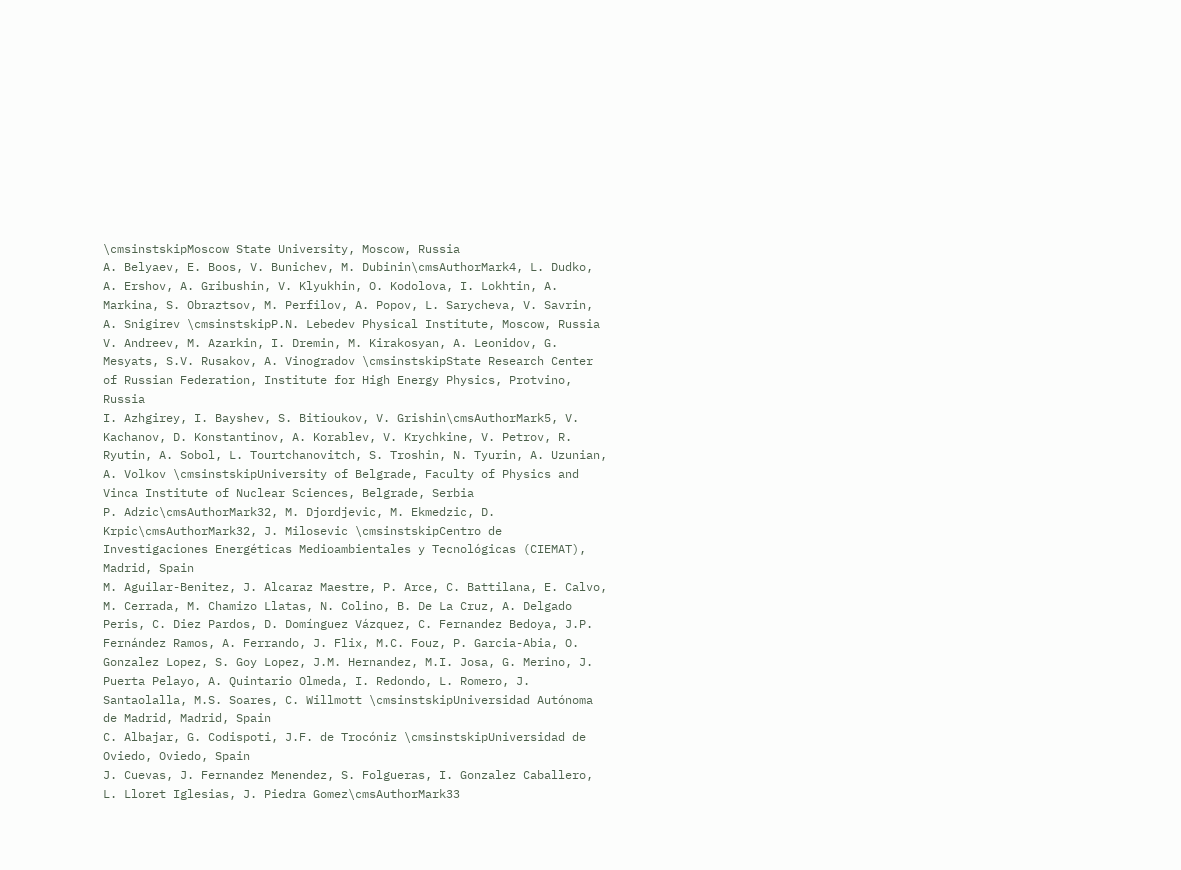\cmsinstskipMoscow State University, Moscow, Russia
A. Belyaev, E. Boos, V. Bunichev, M. Dubinin\cmsAuthorMark4, L. Dudko, A. Ershov, A. Gribushin, V. Klyukhin, O. Kodolova, I. Lokhtin, A. Markina, S. Obraztsov, M. Perfilov, A. Popov, L. Sarycheva, V. Savrin, A. Snigirev \cmsinstskipP.N. Lebedev Physical Institute, Moscow, Russia
V. Andreev, M. Azarkin, I. Dremin, M. Kirakosyan, A. Leonidov, G. Mesyats, S.V. Rusakov, A. Vinogradov \cmsinstskipState Research Center of Russian Federation, Institute for High Energy Physics, Protvino, Russia
I. Azhgirey, I. Bayshev, S. Bitioukov, V. Grishin\cmsAuthorMark5, V. Kachanov, D. Konstantinov, A. Korablev, V. Krychkine, V. Petrov, R. Ryutin, A. Sobol, L. Tourtchanovitch, S. Troshin, N. Tyurin, A. Uzunian, A. Volkov \cmsinstskipUniversity of Belgrade, Faculty of Physics and Vinca Institute of Nuclear Sciences, Belgrade, Serbia
P. Adzic\cmsAuthorMark32, M. Djordjevic, M. Ekmedzic, D. Krpic\cmsAuthorMark32, J. Milosevic \cmsinstskipCentro de Investigaciones Energéticas Medioambientales y Tecnológicas (CIEMAT),  Madrid, Spain
M. Aguilar-Benitez, J. Alcaraz Maestre, P. Arce, C. Battilana, E. Calvo, M. Cerrada, M. Chamizo Llatas, N. Colino, B. De La Cruz, A. Delgado Peris, C. Diez Pardos, D. Domínguez Vázquez, C. Fernandez Bedoya, J.P. Fernández Ramos, A. Ferrando, J. Flix, M.C. Fouz, P. Garcia-Abia, O. Gonzalez Lopez, S. Goy Lopez, J.M. Hernandez, M.I. Josa, G. Merino, J. Puerta Pelayo, A. Quintario Olmeda, I. Redondo, L. Romero, J. Santaolalla, M.S. Soares, C. Willmott \cmsinstskipUniversidad Autónoma de Madrid, Madrid, Spain
C. Albajar, G. Codispoti, J.F. de Trocóniz \cmsinstskipUniversidad de Oviedo, Oviedo, Spain
J. Cuevas, J. Fernandez Menendez, S. Folgueras, I. Gonzalez Caballero, L. Lloret Iglesias, J. Piedra Gomez\cmsAuthorMark33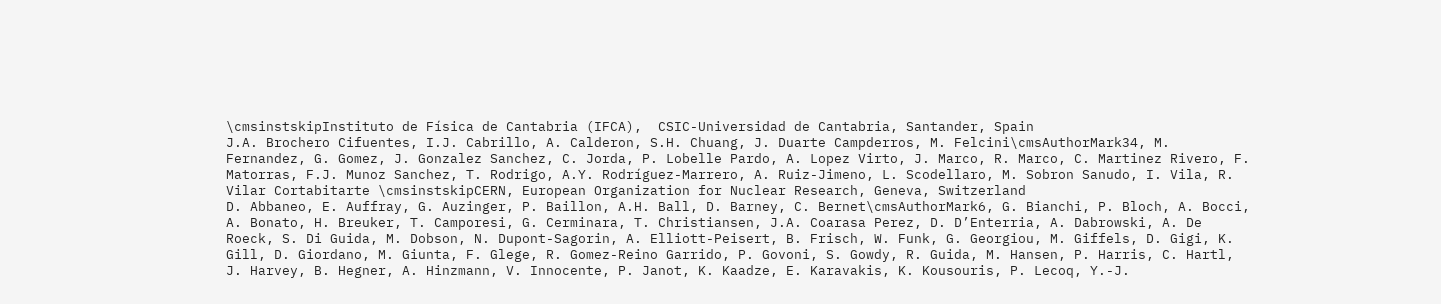\cmsinstskipInstituto de Física de Cantabria (IFCA),  CSIC-Universidad de Cantabria, Santander, Spain
J.A. Brochero Cifuentes, I.J. Cabrillo, A. Calderon, S.H. Chuang, J. Duarte Campderros, M. Felcini\cmsAuthorMark34, M. Fernandez, G. Gomez, J. Gonzalez Sanchez, C. Jorda, P. Lobelle Pardo, A. Lopez Virto, J. Marco, R. Marco, C. Martinez Rivero, F. Matorras, F.J. Munoz Sanchez, T. Rodrigo, A.Y. Rodríguez-Marrero, A. Ruiz-Jimeno, L. Scodellaro, M. Sobron Sanudo, I. Vila, R. Vilar Cortabitarte \cmsinstskipCERN, European Organization for Nuclear Research, Geneva, Switzerland
D. Abbaneo, E. Auffray, G. Auzinger, P. Baillon, A.H. Ball, D. Barney, C. Bernet\cmsAuthorMark6, G. Bianchi, P. Bloch, A. Bocci, A. Bonato, H. Breuker, T. Camporesi, G. Cerminara, T. Christiansen, J.A. Coarasa Perez, D. D’Enterria, A. Dabrowski, A. De Roeck, S. Di Guida, M. Dobson, N. Dupont-Sagorin, A. Elliott-Peisert, B. Frisch, W. Funk, G. Georgiou, M. Giffels, D. Gigi, K. Gill, D. Giordano, M. Giunta, F. Glege, R. Gomez-Reino Garrido, P. Govoni, S. Gowdy, R. Guida, M. Hansen, P. Harris, C. Hartl, J. Harvey, B. Hegner, A. Hinzmann, V. Innocente, P. Janot, K. Kaadze, E. Karavakis, K. Kousouris, P. Lecoq, Y.-J.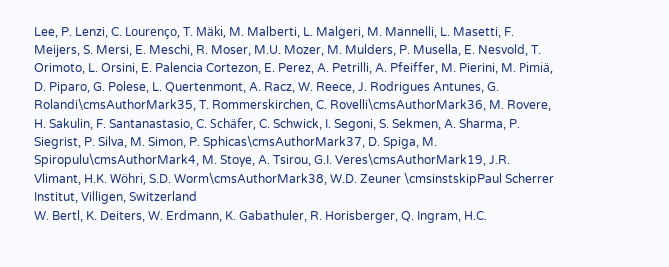Lee, P. Lenzi, C. Lourenço, T. Mäki, M. Malberti, L. Malgeri, M. Mannelli, L. Masetti, F. Meijers, S. Mersi, E. Meschi, R. Moser, M.U. Mozer, M. Mulders, P. Musella, E. Nesvold, T. Orimoto, L. Orsini, E. Palencia Cortezon, E. Perez, A. Petrilli, A. Pfeiffer, M. Pierini, M. Pimiä, D. Piparo, G. Polese, L. Quertenmont, A. Racz, W. Reece, J. Rodrigues Antunes, G. Rolandi\cmsAuthorMark35, T. Rommerskirchen, C. Rovelli\cmsAuthorMark36, M. Rovere, H. Sakulin, F. Santanastasio, C. Schäfer, C. Schwick, I. Segoni, S. Sekmen, A. Sharma, P. Siegrist, P. Silva, M. Simon, P. Sphicas\cmsAuthorMark37, D. Spiga, M. Spiropulu\cmsAuthorMark4, M. Stoye, A. Tsirou, G.I. Veres\cmsAuthorMark19, J.R. Vlimant, H.K. Wöhri, S.D. Worm\cmsAuthorMark38, W.D. Zeuner \cmsinstskipPaul Scherrer Institut, Villigen, Switzerland
W. Bertl, K. Deiters, W. Erdmann, K. Gabathuler, R. Horisberger, Q. Ingram, H.C.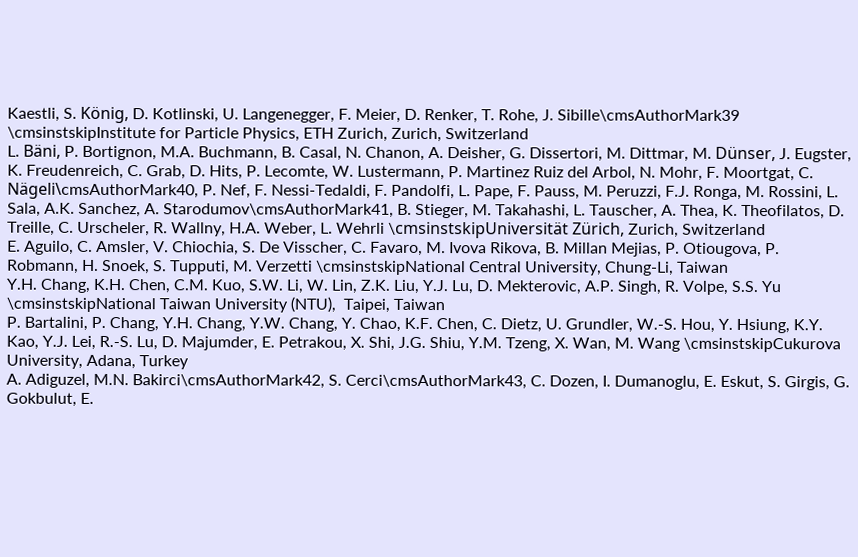Kaestli, S. König, D. Kotlinski, U. Langenegger, F. Meier, D. Renker, T. Rohe, J. Sibille\cmsAuthorMark39 \cmsinstskipInstitute for Particle Physics, ETH Zurich, Zurich, Switzerland
L. Bäni, P. Bortignon, M.A. Buchmann, B. Casal, N. Chanon, A. Deisher, G. Dissertori, M. Dittmar, M. Dünser, J. Eugster, K. Freudenreich, C. Grab, D. Hits, P. Lecomte, W. Lustermann, P. Martinez Ruiz del Arbol, N. Mohr, F. Moortgat, C. Nägeli\cmsAuthorMark40, P. Nef, F. Nessi-Tedaldi, F. Pandolfi, L. Pape, F. Pauss, M. Peruzzi, F.J. Ronga, M. Rossini, L. Sala, A.K. Sanchez, A. Starodumov\cmsAuthorMark41, B. Stieger, M. Takahashi, L. Tauscher, A. Thea, K. Theofilatos, D. Treille, C. Urscheler, R. Wallny, H.A. Weber, L. Wehrli \cmsinstskipUniversität Zürich, Zurich, Switzerland
E. Aguilo, C. Amsler, V. Chiochia, S. De Visscher, C. Favaro, M. Ivova Rikova, B. Millan Mejias, P. Otiougova, P. Robmann, H. Snoek, S. Tupputi, M. Verzetti \cmsinstskipNational Central University, Chung-Li, Taiwan
Y.H. Chang, K.H. Chen, C.M. Kuo, S.W. Li, W. Lin, Z.K. Liu, Y.J. Lu, D. Mekterovic, A.P. Singh, R. Volpe, S.S. Yu \cmsinstskipNational Taiwan University (NTU),  Taipei, Taiwan
P. Bartalini, P. Chang, Y.H. Chang, Y.W. Chang, Y. Chao, K.F. Chen, C. Dietz, U. Grundler, W.-S. Hou, Y. Hsiung, K.Y. Kao, Y.J. Lei, R.-S. Lu, D. Majumder, E. Petrakou, X. Shi, J.G. Shiu, Y.M. Tzeng, X. Wan, M. Wang \cmsinstskipCukurova University, Adana, Turkey
A. Adiguzel, M.N. Bakirci\cmsAuthorMark42, S. Cerci\cmsAuthorMark43, C. Dozen, I. Dumanoglu, E. Eskut, S. Girgis, G. Gokbulut, E.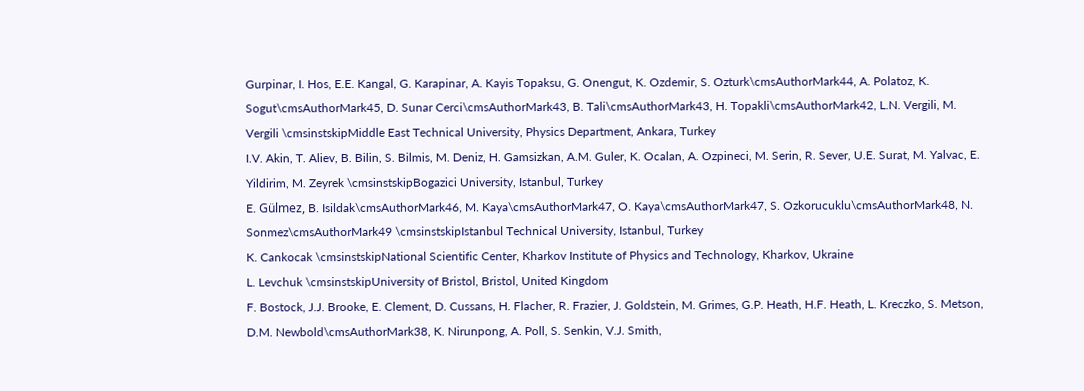Gurpinar, I. Hos, E.E. Kangal, G. Karapinar, A. Kayis Topaksu, G. Onengut, K. Ozdemir, S. Ozturk\cmsAuthorMark44, A. Polatoz, K. Sogut\cmsAuthorMark45, D. Sunar Cerci\cmsAuthorMark43, B. Tali\cmsAuthorMark43, H. Topakli\cmsAuthorMark42, L.N. Vergili, M. Vergili \cmsinstskipMiddle East Technical University, Physics Department, Ankara, Turkey
I.V. Akin, T. Aliev, B. Bilin, S. Bilmis, M. Deniz, H. Gamsizkan, A.M. Guler, K. Ocalan, A. Ozpineci, M. Serin, R. Sever, U.E. Surat, M. Yalvac, E. Yildirim, M. Zeyrek \cmsinstskipBogazici University, Istanbul, Turkey
E. Gülmez, B. Isildak\cmsAuthorMark46, M. Kaya\cmsAuthorMark47, O. Kaya\cmsAuthorMark47, S. Ozkorucuklu\cmsAuthorMark48, N. Sonmez\cmsAuthorMark49 \cmsinstskipIstanbul Technical University, Istanbul, Turkey
K. Cankocak \cmsinstskipNational Scientific Center, Kharkov Institute of Physics and Technology, Kharkov, Ukraine
L. Levchuk \cmsinstskipUniversity of Bristol, Bristol, United Kingdom
F. Bostock, J.J. Brooke, E. Clement, D. Cussans, H. Flacher, R. Frazier, J. Goldstein, M. Grimes, G.P. Heath, H.F. Heath, L. Kreczko, S. Metson, D.M. Newbold\cmsAuthorMark38, K. Nirunpong, A. Poll, S. Senkin, V.J. Smith,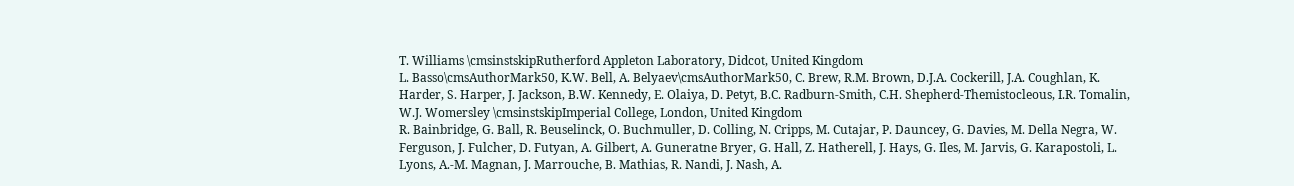T. Williams \cmsinstskipRutherford Appleton Laboratory, Didcot, United Kingdom
L. Basso\cmsAuthorMark50, K.W. Bell, A. Belyaev\cmsAuthorMark50, C. Brew, R.M. Brown, D.J.A. Cockerill, J.A. Coughlan, K. Harder, S. Harper, J. Jackson, B.W. Kennedy, E. Olaiya, D. Petyt, B.C. Radburn-Smith, C.H. Shepherd-Themistocleous, I.R. Tomalin, W.J. Womersley \cmsinstskipImperial College, London, United Kingdom
R. Bainbridge, G. Ball, R. Beuselinck, O. Buchmuller, D. Colling, N. Cripps, M. Cutajar, P. Dauncey, G. Davies, M. Della Negra, W. Ferguson, J. Fulcher, D. Futyan, A. Gilbert, A. Guneratne Bryer, G. Hall, Z. Hatherell, J. Hays, G. Iles, M. Jarvis, G. Karapostoli, L. Lyons, A.-M. Magnan, J. Marrouche, B. Mathias, R. Nandi, J. Nash, A.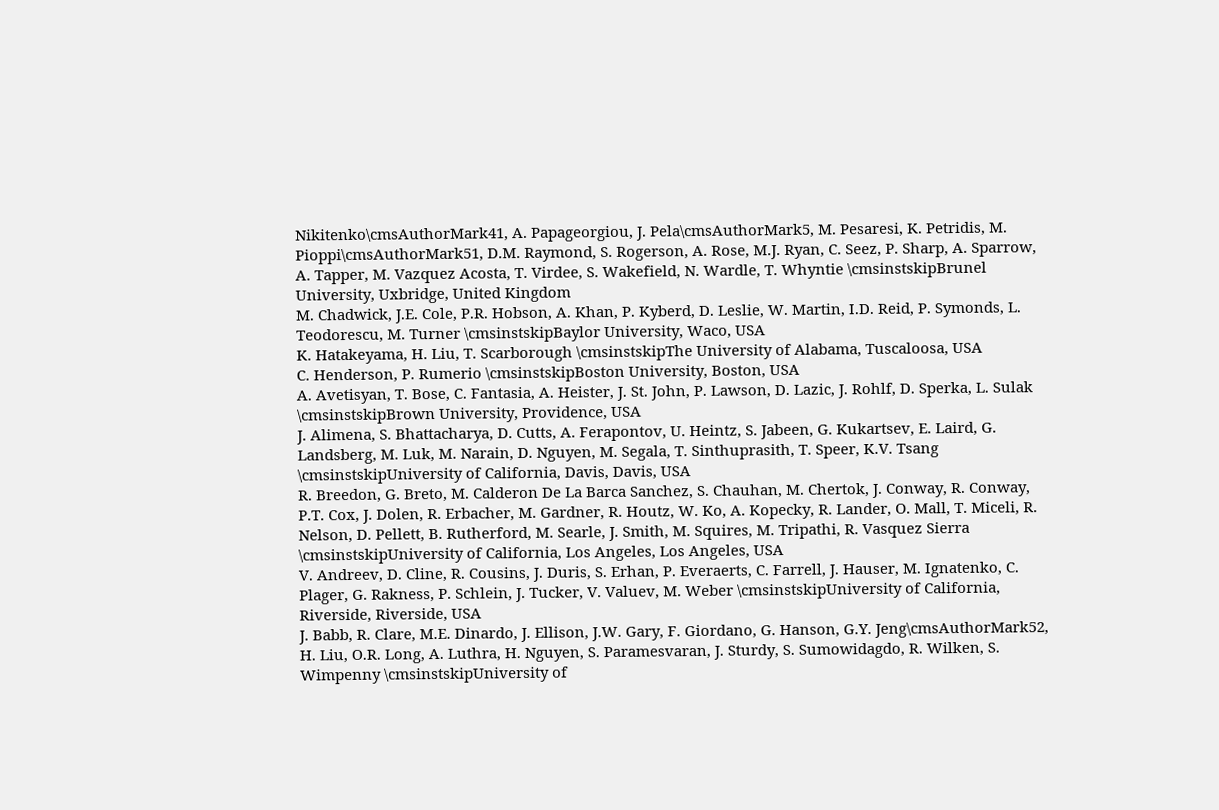Nikitenko\cmsAuthorMark41, A. Papageorgiou, J. Pela\cmsAuthorMark5, M. Pesaresi, K. Petridis, M. Pioppi\cmsAuthorMark51, D.M. Raymond, S. Rogerson, A. Rose, M.J. Ryan, C. Seez, P. Sharp, A. Sparrow, A. Tapper, M. Vazquez Acosta, T. Virdee, S. Wakefield, N. Wardle, T. Whyntie \cmsinstskipBrunel University, Uxbridge, United Kingdom
M. Chadwick, J.E. Cole, P.R. Hobson, A. Khan, P. Kyberd, D. Leslie, W. Martin, I.D. Reid, P. Symonds, L. Teodorescu, M. Turner \cmsinstskipBaylor University, Waco, USA
K. Hatakeyama, H. Liu, T. Scarborough \cmsinstskipThe University of Alabama, Tuscaloosa, USA
C. Henderson, P. Rumerio \cmsinstskipBoston University, Boston, USA
A. Avetisyan, T. Bose, C. Fantasia, A. Heister, J. St. John, P. Lawson, D. Lazic, J. Rohlf, D. Sperka, L. Sulak \cmsinstskipBrown University, Providence, USA
J. Alimena, S. Bhattacharya, D. Cutts, A. Ferapontov, U. Heintz, S. Jabeen, G. Kukartsev, E. Laird, G. Landsberg, M. Luk, M. Narain, D. Nguyen, M. Segala, T. Sinthuprasith, T. Speer, K.V. Tsang \cmsinstskipUniversity of California, Davis, Davis, USA
R. Breedon, G. Breto, M. Calderon De La Barca Sanchez, S. Chauhan, M. Chertok, J. Conway, R. Conway, P.T. Cox, J. Dolen, R. Erbacher, M. Gardner, R. Houtz, W. Ko, A. Kopecky, R. Lander, O. Mall, T. Miceli, R. Nelson, D. Pellett, B. Rutherford, M. Searle, J. Smith, M. Squires, M. Tripathi, R. Vasquez Sierra \cmsinstskipUniversity of California, Los Angeles, Los Angeles, USA
V. Andreev, D. Cline, R. Cousins, J. Duris, S. Erhan, P. Everaerts, C. Farrell, J. Hauser, M. Ignatenko, C. Plager, G. Rakness, P. Schlein, J. Tucker, V. Valuev, M. Weber \cmsinstskipUniversity of California, Riverside, Riverside, USA
J. Babb, R. Clare, M.E. Dinardo, J. Ellison, J.W. Gary, F. Giordano, G. Hanson, G.Y. Jeng\cmsAuthorMark52, H. Liu, O.R. Long, A. Luthra, H. Nguyen, S. Paramesvaran, J. Sturdy, S. Sumowidagdo, R. Wilken, S. Wimpenny \cmsinstskipUniversity of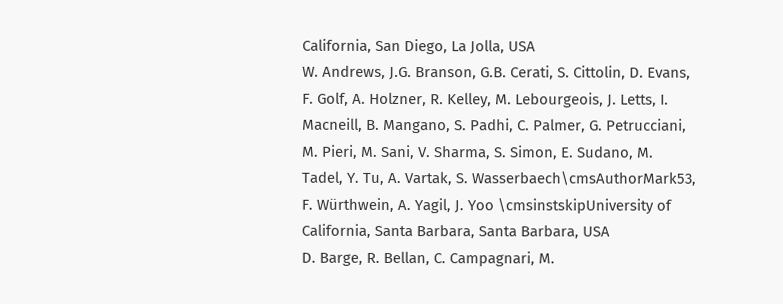California, San Diego, La Jolla, USA
W. Andrews, J.G. Branson, G.B. Cerati, S. Cittolin, D. Evans, F. Golf, A. Holzner, R. Kelley, M. Lebourgeois, J. Letts, I. Macneill, B. Mangano, S. Padhi, C. Palmer, G. Petrucciani, M. Pieri, M. Sani, V. Sharma, S. Simon, E. Sudano, M. Tadel, Y. Tu, A. Vartak, S. Wasserbaech\cmsAuthorMark53, F. Würthwein, A. Yagil, J. Yoo \cmsinstskipUniversity of California, Santa Barbara, Santa Barbara, USA
D. Barge, R. Bellan, C. Campagnari, M.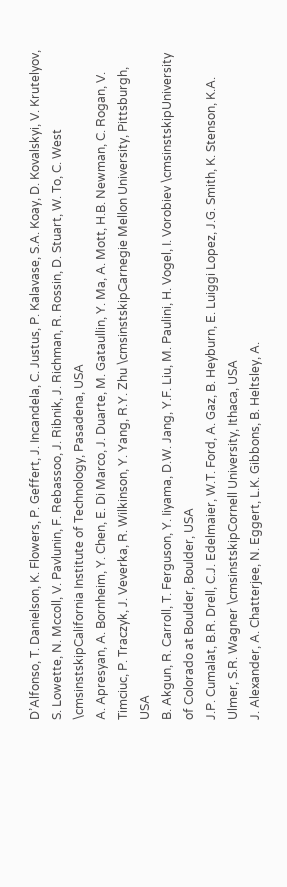D’Alfonso, T. Danielson, K. Flowers, P. Geffert, J. Incandela, C. Justus, P. Kalavase, S.A. Koay, D. Kovalskyi, V. Krutelyov, S. Lowette, N. Mccoll, V. Pavlunin, F. Rebassoo, J. Ribnik, J. Richman, R. Rossin, D. Stuart, W. To, C. West \cmsinstskipCalifornia Institute of Technology, Pasadena, USA
A. Apresyan, A. Bornheim, Y. Chen, E. Di Marco, J. Duarte, M. Gataullin, Y. Ma, A. Mott, H.B. Newman, C. Rogan, V. Timciuc, P. Traczyk, J. Veverka, R. Wilkinson, Y. Yang, R.Y. Zhu \cmsinstskipCarnegie Mellon University, Pittsburgh, USA
B. Akgun, R. Carroll, T. Ferguson, Y. Iiyama, D.W. Jang, Y.F. Liu, M. Paulini, H. Vogel, I. Vorobiev \cmsinstskipUniversity of Colorado at Boulder, Boulder, USA
J.P. Cumalat, B.R. Drell, C.J. Edelmaier, W.T. Ford, A. Gaz, B. Heyburn, E. Luiggi Lopez, J.G. Smith, K. Stenson, K.A. Ulmer, S.R. Wagner \cmsinstskipCornell University, Ithaca, USA
J. Alexander, A. Chatterjee, N. Eggert, L.K. Gibbons, B. Heltsley, A.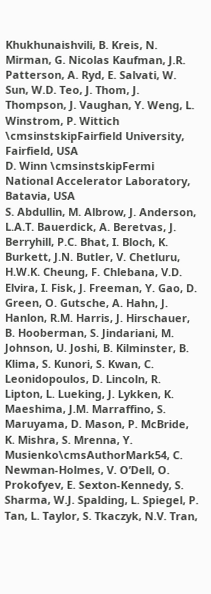Khukhunaishvili, B. Kreis, N. Mirman, G. Nicolas Kaufman, J.R. Patterson, A. Ryd, E. Salvati, W. Sun, W.D. Teo, J. Thom, J. Thompson, J. Vaughan, Y. Weng, L. Winstrom, P. Wittich \cmsinstskipFairfield University, Fairfield, USA
D. Winn \cmsinstskipFermi National Accelerator Laboratory, Batavia, USA
S. Abdullin, M. Albrow, J. Anderson, L.A.T. Bauerdick, A. Beretvas, J. Berryhill, P.C. Bhat, I. Bloch, K. Burkett, J.N. Butler, V. Chetluru, H.W.K. Cheung, F. Chlebana, V.D. Elvira, I. Fisk, J. Freeman, Y. Gao, D. Green, O. Gutsche, A. Hahn, J. Hanlon, R.M. Harris, J. Hirschauer, B. Hooberman, S. Jindariani, M. Johnson, U. Joshi, B. Kilminster, B. Klima, S. Kunori, S. Kwan, C. Leonidopoulos, D. Lincoln, R. Lipton, L. Lueking, J. Lykken, K. Maeshima, J.M. Marraffino, S. Maruyama, D. Mason, P. McBride, K. Mishra, S. Mrenna, Y. Musienko\cmsAuthorMark54, C. Newman-Holmes, V. O’Dell, O. Prokofyev, E. Sexton-Kennedy, S. Sharma, W.J. Spalding, L. Spiegel, P. Tan, L. Taylor, S. Tkaczyk, N.V. Tran,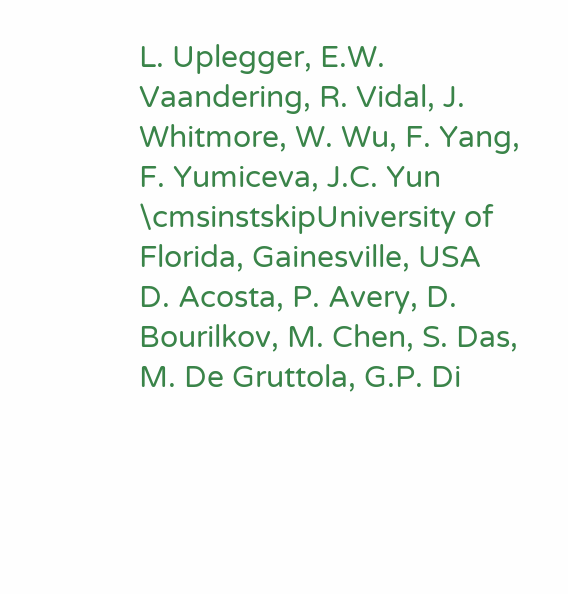L. Uplegger, E.W. Vaandering, R. Vidal, J. Whitmore, W. Wu, F. Yang, F. Yumiceva, J.C. Yun \cmsinstskipUniversity of Florida, Gainesville, USA
D. Acosta, P. Avery, D. Bourilkov, M. Chen, S. Das, M. De Gruttola, G.P. Di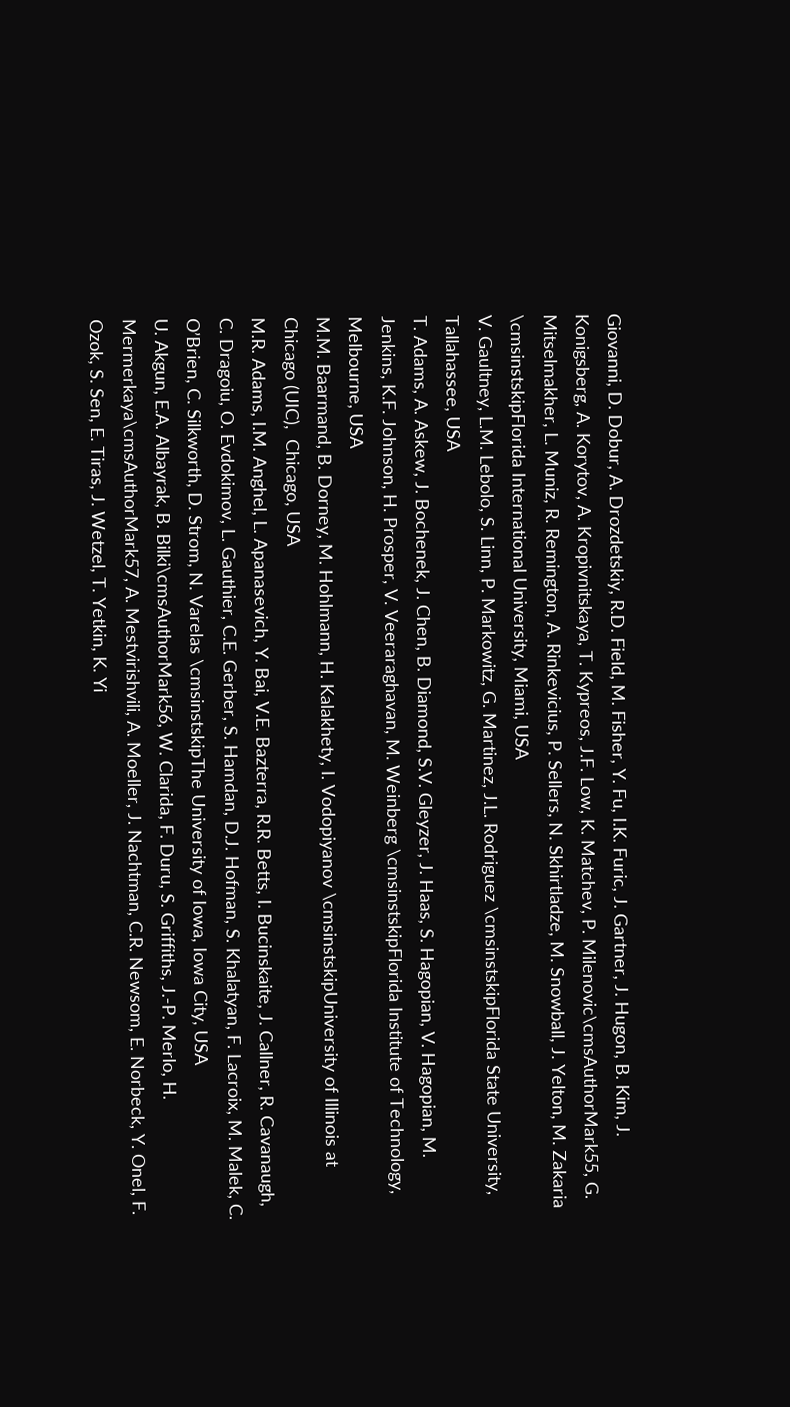Giovanni, D. Dobur, A. Drozdetskiy, R.D. Field, M. Fisher, Y. Fu, I.K. Furic, J. Gartner, J. Hugon, B. Kim, J. Konigsberg, A. Korytov, A. Kropivnitskaya, T. Kypreos, J.F. Low, K. Matchev, P. Milenovic\cmsAuthorMark55, G. Mitselmakher, L. Muniz, R. Remington, A. Rinkevicius, P. Sellers, N. Skhirtladze, M. Snowball, J. Yelton, M. Zakaria \cmsinstskipFlorida International University, Miami, USA
V. Gaultney, L.M. Lebolo, S. Linn, P. Markowitz, G. Martinez, J.L. Rodriguez \cmsinstskipFlorida State University, Tallahassee, USA
T. Adams, A. Askew, J. Bochenek, J. Chen, B. Diamond, S.V. Gleyzer, J. Haas, S. Hagopian, V. Hagopian, M. Jenkins, K.F. Johnson, H. Prosper, V. Veeraraghavan, M. Weinberg \cmsinstskipFlorida Institute of Technology, Melbourne, USA
M.M. Baarmand, B. Dorney, M. Hohlmann, H. Kalakhety, I. Vodopiyanov \cmsinstskipUniversity of Illinois at Chicago (UIC),  Chicago, USA
M.R. Adams, I.M. Anghel, L. Apanasevich, Y. Bai, V.E. Bazterra, R.R. Betts, I. Bucinskaite, J. Callner, R. Cavanaugh, C. Dragoiu, O. Evdokimov, L. Gauthier, C.E. Gerber, S. Hamdan, D.J. Hofman, S. Khalatyan, F. Lacroix, M. Malek, C. O’Brien, C. Silkworth, D. Strom, N. Varelas \cmsinstskipThe University of Iowa, Iowa City, USA
U. Akgun, E.A. Albayrak, B. Bilki\cmsAuthorMark56, W. Clarida, F. Duru, S. Griffiths, J.-P. Merlo, H. Mermerkaya\cmsAuthorMark57, A. Mestvirishvili, A. Moeller, J. Nachtman, C.R. Newsom, E. Norbeck, Y. Onel, F. Ozok, S. Sen, E. Tiras, J. Wetzel, T. Yetkin, K. Yi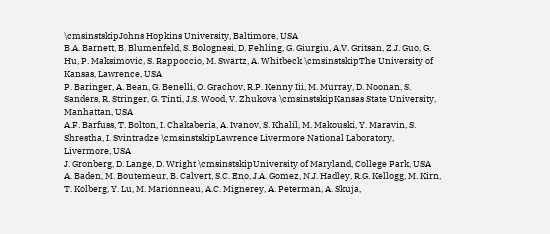\cmsinstskipJohns Hopkins University, Baltimore, USA
B.A. Barnett, B. Blumenfeld, S. Bolognesi, D. Fehling, G. Giurgiu, A.V. Gritsan, Z.J. Guo, G. Hu, P. Maksimovic, S. Rappoccio, M. Swartz, A. Whitbeck \cmsinstskipThe University of Kansas, Lawrence, USA
P. Baringer, A. Bean, G. Benelli, O. Grachov, R.P. Kenny Iii, M. Murray, D. Noonan, S. Sanders, R. Stringer, G. Tinti, J.S. Wood, V. Zhukova \cmsinstskipKansas State University, Manhattan, USA
A.F. Barfuss, T. Bolton, I. Chakaberia, A. Ivanov, S. Khalil, M. Makouski, Y. Maravin, S. Shrestha, I. Svintradze \cmsinstskipLawrence Livermore National Laboratory, Livermore, USA
J. Gronberg, D. Lange, D. Wright \cmsinstskipUniversity of Maryland, College Park, USA
A. Baden, M. Boutemeur, B. Calvert, S.C. Eno, J.A. Gomez, N.J. Hadley, R.G. Kellogg, M. Kirn, T. Kolberg, Y. Lu, M. Marionneau, A.C. Mignerey, A. Peterman, A. Skuja,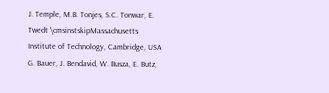J. Temple, M.B. Tonjes, S.C. Tonwar, E. Twedt \cmsinstskipMassachusetts Institute of Technology, Cambridge, USA
G. Bauer, J. Bendavid, W. Busza, E. Butz,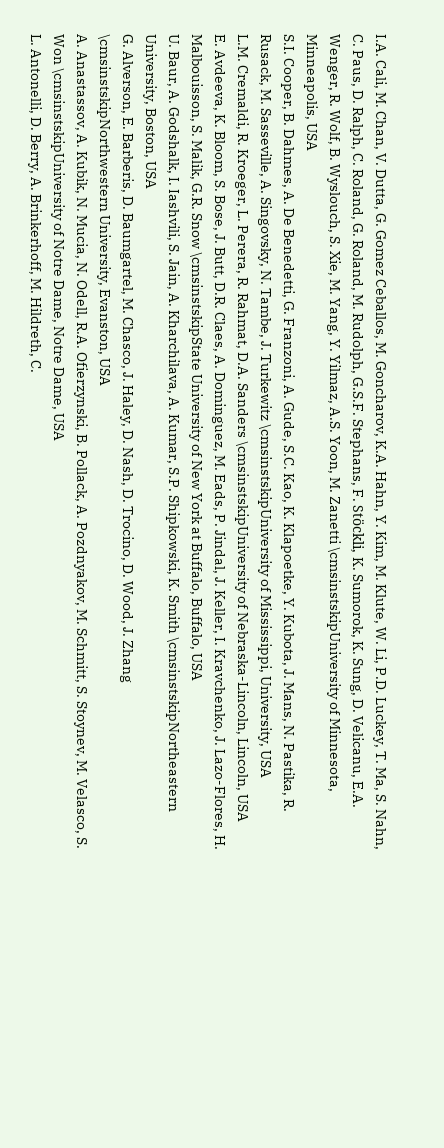I.A. Cali, M. Chan, V. Dutta, G. Gomez Ceballos, M. Goncharov, K.A. Hahn, Y. Kim, M. Klute, W. Li, P.D. Luckey, T. Ma, S. Nahn, C. Paus, D. Ralph, C. Roland, G. Roland, M. Rudolph, G.S.F. Stephans, F. Stöckli, K. Sumorok, K. Sung, D. Velicanu, E.A. Wenger, R. Wolf, B. Wyslouch, S. Xie, M. Yang, Y. Yilmaz, A.S. Yoon, M. Zanetti \cmsinstskipUniversity of Minnesota, Minneapolis, USA
S.I. Cooper, B. Dahmes, A. De Benedetti, G. Franzoni, A. Gude, S.C. Kao, K. Klapoetke, Y. Kubota, J. Mans, N. Pastika, R. Rusack, M. Sasseville, A. Singovsky, N. Tambe, J. Turkewitz \cmsinstskipUniversity of Mississippi, University, USA
L.M. Cremaldi, R. Kroeger, L. Perera, R. Rahmat, D.A. Sanders \cmsinstskipUniversity of Nebraska-Lincoln, Lincoln, USA
E. Avdeeva, K. Bloom, S. Bose, J. Butt, D.R. Claes, A. Dominguez, M. Eads, P. Jindal, J. Keller, I. Kravchenko, J. Lazo-Flores, H. Malbouisson, S. Malik, G.R. Snow \cmsinstskipState University of New York at Buffalo, Buffalo, USA
U. Baur, A. Godshalk, I. Iashvili, S. Jain, A. Kharchilava, A. Kumar, S.P. Shipkowski, K. Smith \cmsinstskipNortheastern University, Boston, USA
G. Alverson, E. Barberis, D. Baumgartel, M. Chasco, J. Haley, D. Nash, D. Trocino, D. Wood, J. Zhang \cmsinstskipNorthwestern University, Evanston, USA
A. Anastassov, A. Kubik, N. Mucia, N. Odell, R.A. Ofierzynski, B. Pollack, A. Pozdnyakov, M. Schmitt, S. Stoynev, M. Velasco, S. Won \cmsinstskipUniversity of Notre Dame, Notre Dame, USA
L. Antonelli, D. Berry, A. Brinkerhoff, M. Hildreth, C.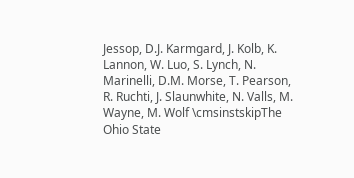Jessop, D.J. Karmgard, J. Kolb, K. Lannon, W. Luo, S. Lynch, N. Marinelli, D.M. Morse, T. Pearson, R. Ruchti, J. Slaunwhite, N. Valls, M. Wayne, M. Wolf \cmsinstskipThe Ohio State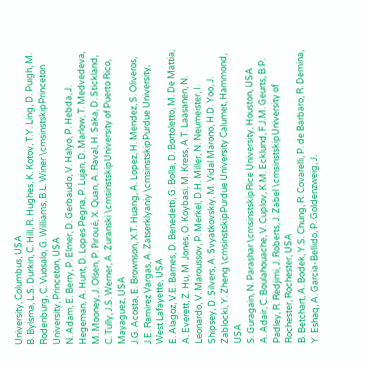University, Columbus, USA
B. Bylsma, L.S. Durkin, C. Hill, R. Hughes, K. Kotov, T.Y. Ling, D. Puigh, M. Rodenburg, C. Vuosalo, G. Williams, B.L. Winer \cmsinstskipPrinceton University, Princeton, USA
N. Adam, E. Berry, P. Elmer, D. Gerbaudo, V. Halyo, P. Hebda, J. Hegeman, A. Hunt, D. Lopes Pegna, P. Lujan, D. Marlow, T. Medvedeva, M. Mooney, J. Olsen, P. Piroué, X. Quan, A. Raval, H. Saka, D. Stickland, C. Tully, J.S. Werner, A. Zuranski \cmsinstskipUniversity of Puerto Rico, Mayaguez, USA
J.G. Acosta, E. Brownson, X.T. Huang, A. Lopez, H. Mendez, S. Oliveros, J.E. Ramirez Vargas, A. Zatserklyaniy \cmsinstskipPurdue University, West Lafayette, USA
E. Alagoz, V.E. Barnes, D. Benedetti, G. Bolla, D. Bortoletto, M. De Mattia, A. Everett, Z. Hu, M. Jones, O. Koybasi, M. Kress, A.T. Laasanen, N. Leonardo, V. Maroussov, P. Merkel, D.H. Miller, N. Neumeister, I. Shipsey, D. Silvers, A. Svyatkovskiy, M. Vidal Marono, H.D. Yoo, J. Zablocki, Y. Zheng \cmsinstskipPurdue University Calumet, Hammond, USA
S. Guragain, N. Parashar \cmsinstskipRice University, Houston, USA
A. Adair, C. Boulahouache, V. Cuplov, K.M. Ecklund, F.J.M. Geurts, B.P. Padley, R. Redjimi, J. Roberts, J. Zabel \cmsinstskipUniversity of Rochester, Rochester, USA
B. Betchart, A. Bodek, Y.S. Chung, R. Covarelli, P. de Barbaro, R. Demina, Y. Eshaq, A. Garcia-Bellido, P. Goldenzweig, J.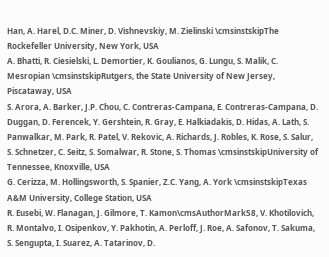Han, A. Harel, D.C. Miner, D. Vishnevskiy, M. Zielinski \cmsinstskipThe Rockefeller University, New York, USA
A. Bhatti, R. Ciesielski, L. Demortier, K. Goulianos, G. Lungu, S. Malik, C. Mesropian \cmsinstskipRutgers, the State University of New Jersey, Piscataway, USA
S. Arora, A. Barker, J.P. Chou, C. Contreras-Campana, E. Contreras-Campana, D. Duggan, D. Ferencek, Y. Gershtein, R. Gray, E. Halkiadakis, D. Hidas, A. Lath, S. Panwalkar, M. Park, R. Patel, V. Rekovic, A. Richards, J. Robles, K. Rose, S. Salur, S. Schnetzer, C. Seitz, S. Somalwar, R. Stone, S. Thomas \cmsinstskipUniversity of Tennessee, Knoxville, USA
G. Cerizza, M. Hollingsworth, S. Spanier, Z.C. Yang, A. York \cmsinstskipTexas A&M University, College Station, USA
R. Eusebi, W. Flanagan, J. Gilmore, T. Kamon\cmsAuthorMark58, V. Khotilovich, R. Montalvo, I. Osipenkov, Y. Pakhotin, A. Perloff, J. Roe, A. Safonov, T. Sakuma, S. Sengupta, I. Suarez, A. Tatarinov, D.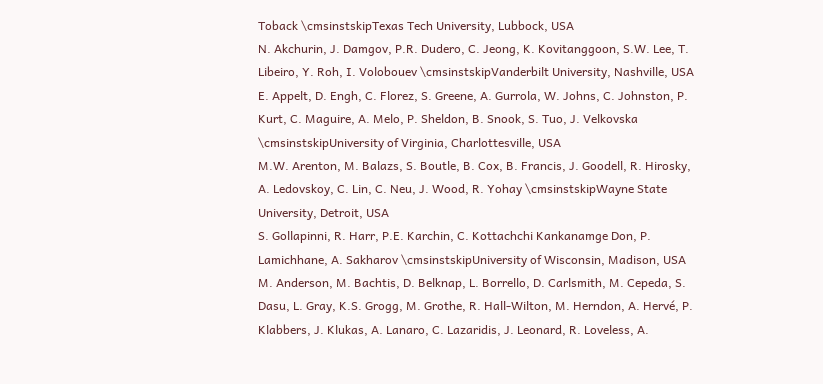Toback \cmsinstskipTexas Tech University, Lubbock, USA
N. Akchurin, J. Damgov, P.R. Dudero, C. Jeong, K. Kovitanggoon, S.W. Lee, T. Libeiro, Y. Roh, I. Volobouev \cmsinstskipVanderbilt University, Nashville, USA
E. Appelt, D. Engh, C. Florez, S. Greene, A. Gurrola, W. Johns, C. Johnston, P. Kurt, C. Maguire, A. Melo, P. Sheldon, B. Snook, S. Tuo, J. Velkovska \cmsinstskipUniversity of Virginia, Charlottesville, USA
M.W. Arenton, M. Balazs, S. Boutle, B. Cox, B. Francis, J. Goodell, R. Hirosky, A. Ledovskoy, C. Lin, C. Neu, J. Wood, R. Yohay \cmsinstskipWayne State University, Detroit, USA
S. Gollapinni, R. Harr, P.E. Karchin, C. Kottachchi Kankanamge Don, P. Lamichhane, A. Sakharov \cmsinstskipUniversity of Wisconsin, Madison, USA
M. Anderson, M. Bachtis, D. Belknap, L. Borrello, D. Carlsmith, M. Cepeda, S. Dasu, L. Gray, K.S. Grogg, M. Grothe, R. Hall-Wilton, M. Herndon, A. Hervé, P. Klabbers, J. Klukas, A. Lanaro, C. Lazaridis, J. Leonard, R. Loveless, A.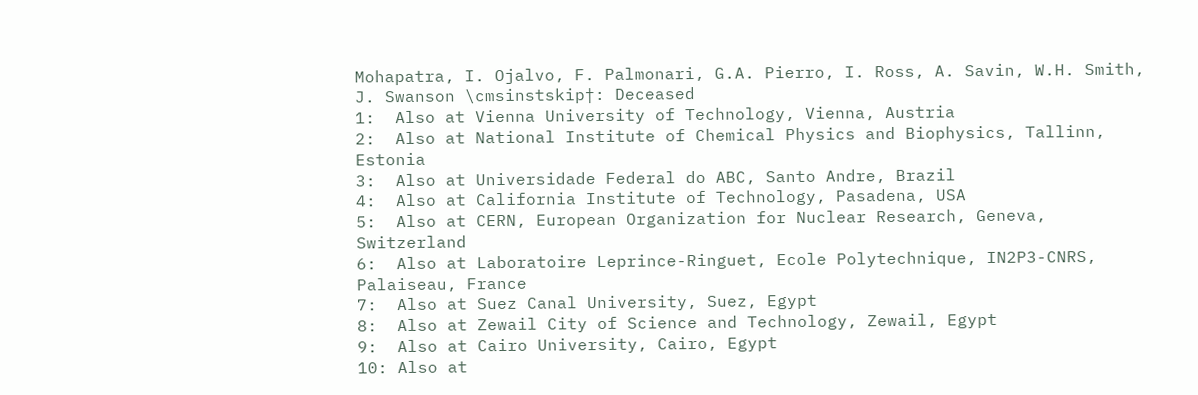Mohapatra, I. Ojalvo, F. Palmonari, G.A. Pierro, I. Ross, A. Savin, W.H. Smith, J. Swanson \cmsinstskip†: Deceased
1:  Also at Vienna University of Technology, Vienna, Austria
2:  Also at National Institute of Chemical Physics and Biophysics, Tallinn, Estonia
3:  Also at Universidade Federal do ABC, Santo Andre, Brazil
4:  Also at California Institute of Technology, Pasadena, USA
5:  Also at CERN, European Organization for Nuclear Research, Geneva, Switzerland
6:  Also at Laboratoire Leprince-Ringuet, Ecole Polytechnique, IN2P3-CNRS, Palaiseau, France
7:  Also at Suez Canal University, Suez, Egypt
8:  Also at Zewail City of Science and Technology, Zewail, Egypt
9:  Also at Cairo University, Cairo, Egypt
10: Also at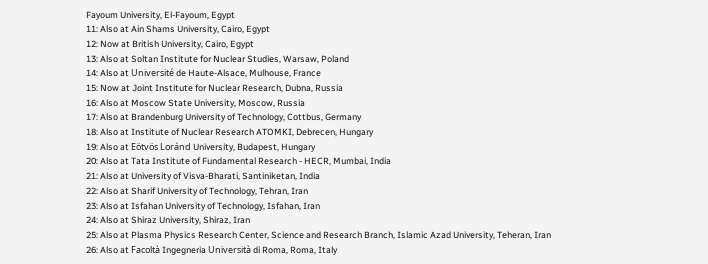Fayoum University, El-Fayoum, Egypt
11: Also at Ain Shams University, Cairo, Egypt
12: Now at British University, Cairo, Egypt
13: Also at Soltan Institute for Nuclear Studies, Warsaw, Poland
14: Also at Université de Haute-Alsace, Mulhouse, France
15: Now at Joint Institute for Nuclear Research, Dubna, Russia
16: Also at Moscow State University, Moscow, Russia
17: Also at Brandenburg University of Technology, Cottbus, Germany
18: Also at Institute of Nuclear Research ATOMKI, Debrecen, Hungary
19: Also at Eötvös Loránd University, Budapest, Hungary
20: Also at Tata Institute of Fundamental Research - HECR, Mumbai, India
21: Also at University of Visva-Bharati, Santiniketan, India
22: Also at Sharif University of Technology, Tehran, Iran
23: Also at Isfahan University of Technology, Isfahan, Iran
24: Also at Shiraz University, Shiraz, Iran
25: Also at Plasma Physics Research Center, Science and Research Branch, Islamic Azad University, Teheran, Iran
26: Also at Facoltà Ingegneria Università di Roma, Roma, Italy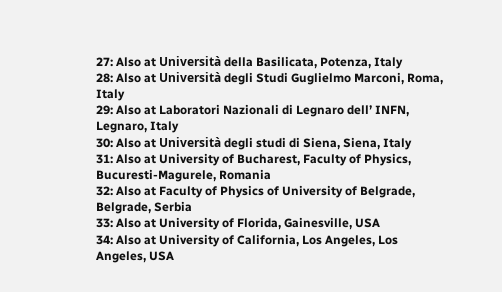27: Also at Università della Basilicata, Potenza, Italy
28: Also at Università degli Studi Guglielmo Marconi, Roma, Italy
29: Also at Laboratori Nazionali di Legnaro dell’ INFN, Legnaro, Italy
30: Also at Università degli studi di Siena, Siena, Italy
31: Also at University of Bucharest, Faculty of Physics, Bucuresti-Magurele, Romania
32: Also at Faculty of Physics of University of Belgrade, Belgrade, Serbia
33: Also at University of Florida, Gainesville, USA
34: Also at University of California, Los Angeles, Los Angeles, USA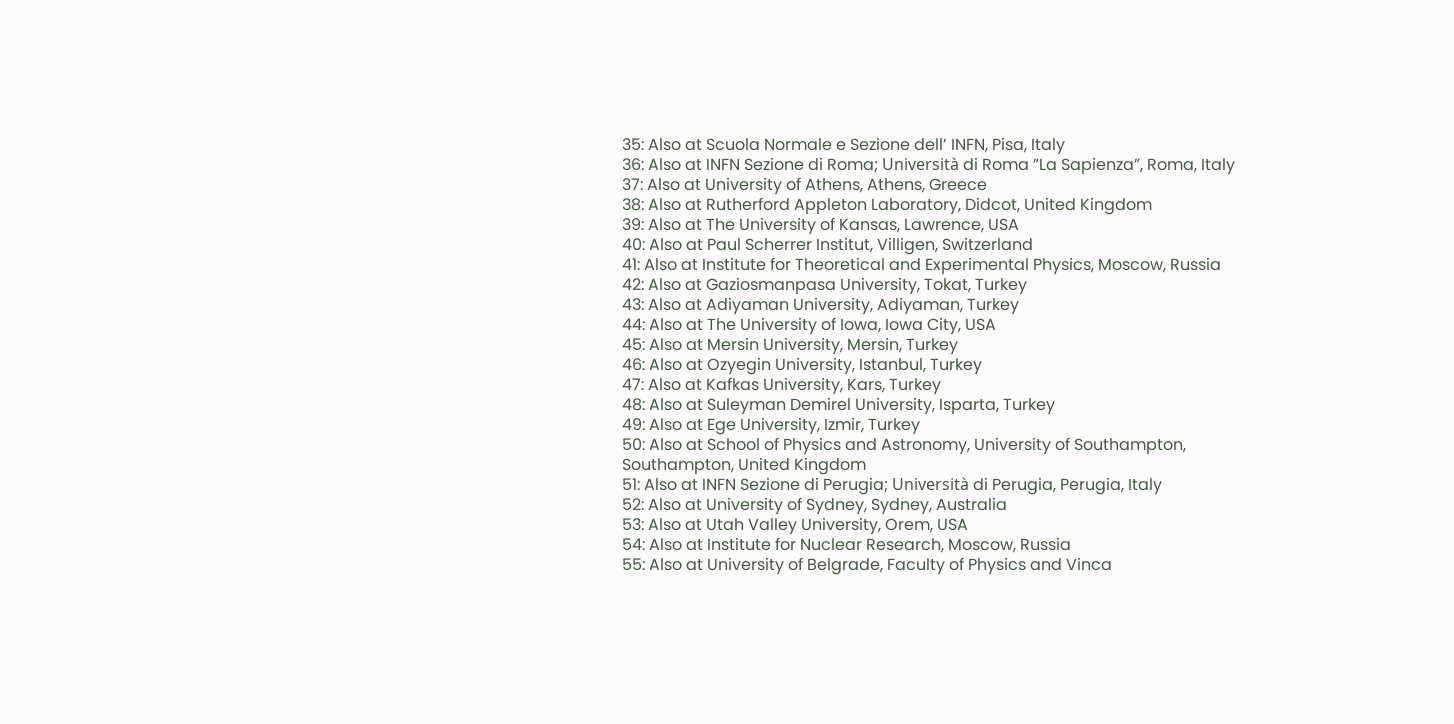35: Also at Scuola Normale e Sezione dell’ INFN, Pisa, Italy
36: Also at INFN Sezione di Roma; Università di Roma ”La Sapienza”, Roma, Italy
37: Also at University of Athens, Athens, Greece
38: Also at Rutherford Appleton Laboratory, Didcot, United Kingdom
39: Also at The University of Kansas, Lawrence, USA
40: Also at Paul Scherrer Institut, Villigen, Switzerland
41: Also at Institute for Theoretical and Experimental Physics, Moscow, Russia
42: Also at Gaziosmanpasa University, Tokat, Turkey
43: Also at Adiyaman University, Adiyaman, Turkey
44: Also at The University of Iowa, Iowa City, USA
45: Also at Mersin University, Mersin, Turkey
46: Also at Ozyegin University, Istanbul, Turkey
47: Also at Kafkas University, Kars, Turkey
48: Also at Suleyman Demirel University, Isparta, Turkey
49: Also at Ege University, Izmir, Turkey
50: Also at School of Physics and Astronomy, University of Southampton, Southampton, United Kingdom
51: Also at INFN Sezione di Perugia; Università di Perugia, Perugia, Italy
52: Also at University of Sydney, Sydney, Australia
53: Also at Utah Valley University, Orem, USA
54: Also at Institute for Nuclear Research, Moscow, Russia
55: Also at University of Belgrade, Faculty of Physics and Vinca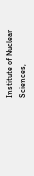Institute of Nuclear Sciences,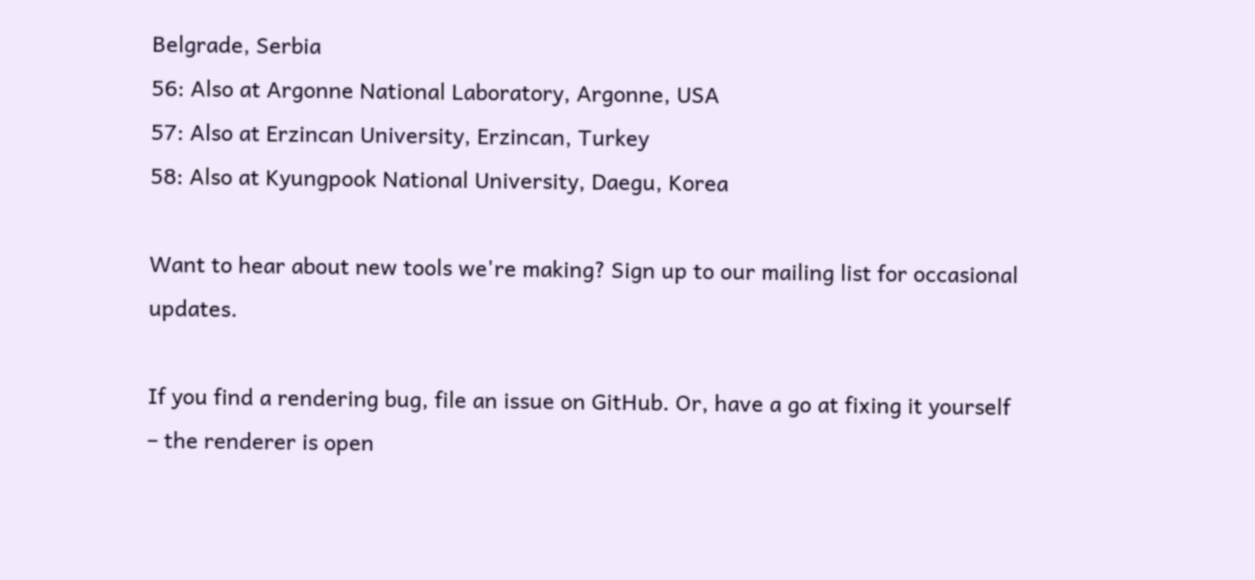Belgrade, Serbia
56: Also at Argonne National Laboratory, Argonne, USA
57: Also at Erzincan University, Erzincan, Turkey
58: Also at Kyungpook National University, Daegu, Korea

Want to hear about new tools we're making? Sign up to our mailing list for occasional updates.

If you find a rendering bug, file an issue on GitHub. Or, have a go at fixing it yourself – the renderer is open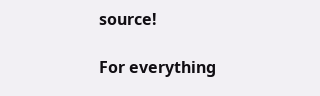source!

For everything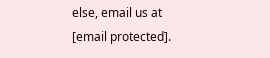else, email us at [email protected].